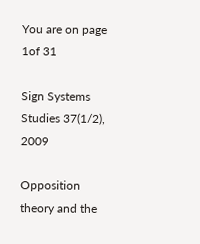You are on page 1of 31

Sign Systems Studies 37(1/2), 2009

Opposition theory and the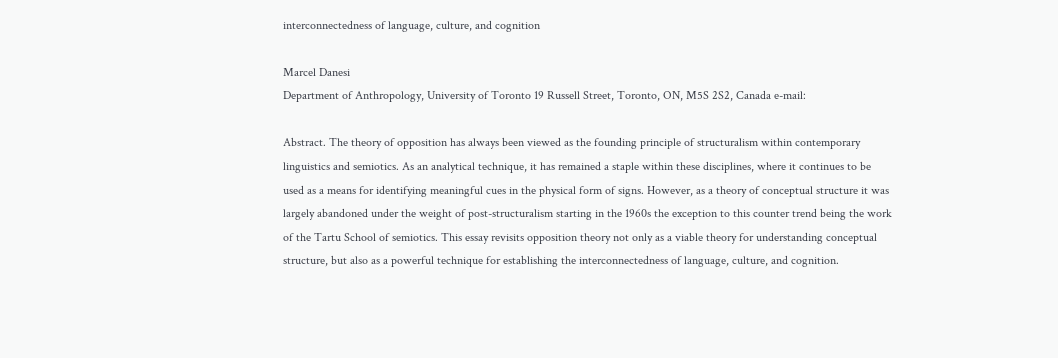interconnectedness of language, culture, and cognition

Marcel Danesi
Department of Anthropology, University of Toronto 19 Russell Street, Toronto, ON, M5S 2S2, Canada e-mail:

Abstract. The theory of opposition has always been viewed as the founding principle of structuralism within contemporary linguistics and semiotics. As an analytical technique, it has remained a staple within these disciplines, where it continues to be used as a means for identifying meaningful cues in the physical form of signs. However, as a theory of conceptual structure it was largely abandoned under the weight of post-structuralism starting in the 1960s the exception to this counter trend being the work of the Tartu School of semiotics. This essay revisits opposition theory not only as a viable theory for understanding conceptual structure, but also as a powerful technique for establishing the interconnectedness of language, culture, and cognition.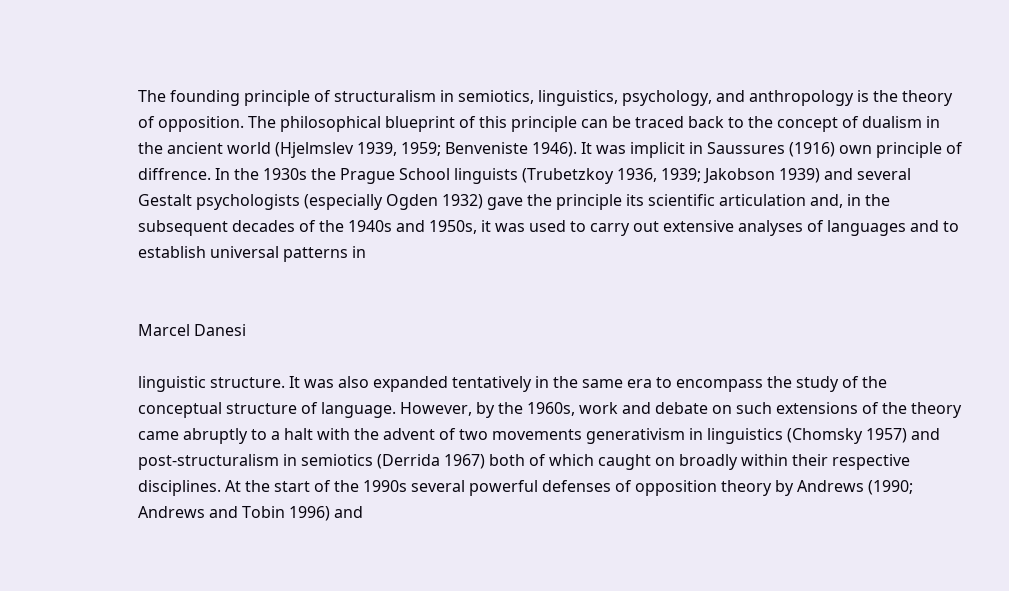The founding principle of structuralism in semiotics, linguistics, psychology, and anthropology is the theory of opposition. The philosophical blueprint of this principle can be traced back to the concept of dualism in the ancient world (Hjelmslev 1939, 1959; Benveniste 1946). It was implicit in Saussures (1916) own principle of diffrence. In the 1930s the Prague School linguists (Trubetzkoy 1936, 1939; Jakobson 1939) and several Gestalt psychologists (especially Ogden 1932) gave the principle its scientific articulation and, in the subsequent decades of the 1940s and 1950s, it was used to carry out extensive analyses of languages and to establish universal patterns in


Marcel Danesi

linguistic structure. It was also expanded tentatively in the same era to encompass the study of the conceptual structure of language. However, by the 1960s, work and debate on such extensions of the theory came abruptly to a halt with the advent of two movements generativism in linguistics (Chomsky 1957) and post-structuralism in semiotics (Derrida 1967) both of which caught on broadly within their respective disciplines. At the start of the 1990s several powerful defenses of opposition theory by Andrews (1990; Andrews and Tobin 1996) and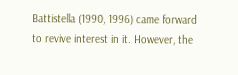Battistella (1990, 1996) came forward to revive interest in it. However, the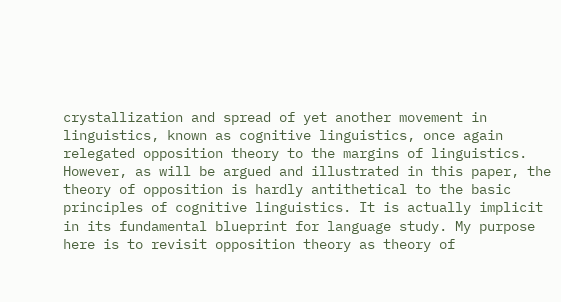crystallization and spread of yet another movement in linguistics, known as cognitive linguistics, once again relegated opposition theory to the margins of linguistics. However, as will be argued and illustrated in this paper, the theory of opposition is hardly antithetical to the basic principles of cognitive linguistics. It is actually implicit in its fundamental blueprint for language study. My purpose here is to revisit opposition theory as theory of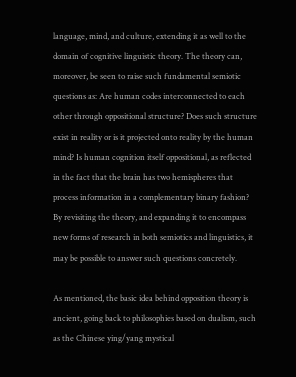language, mind, and culture, extending it as well to the domain of cognitive linguistic theory. The theory can, moreover, be seen to raise such fundamental semiotic questions as: Are human codes interconnected to each other through oppositional structure? Does such structure exist in reality or is it projected onto reality by the human mind? Is human cognition itself oppositional, as reflected in the fact that the brain has two hemispheres that process information in a complementary binary fashion? By revisiting the theory, and expanding it to encompass new forms of research in both semiotics and linguistics, it may be possible to answer such questions concretely.

As mentioned, the basic idea behind opposition theory is ancient, going back to philosophies based on dualism, such as the Chinese ying/yang mystical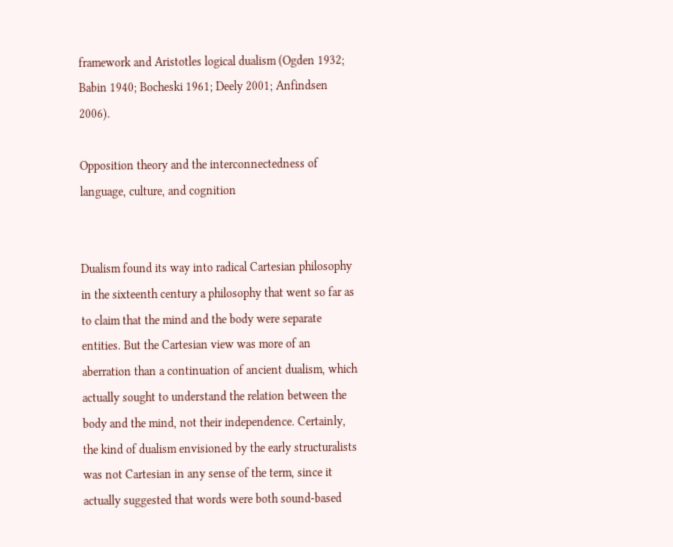framework and Aristotles logical dualism (Ogden 1932; Babin 1940; Bocheski 1961; Deely 2001; Anfindsen 2006).

Opposition theory and the interconnectedness of language, culture, and cognition


Dualism found its way into radical Cartesian philosophy in the sixteenth century a philosophy that went so far as to claim that the mind and the body were separate entities. But the Cartesian view was more of an aberration than a continuation of ancient dualism, which actually sought to understand the relation between the body and the mind, not their independence. Certainly, the kind of dualism envisioned by the early structuralists was not Cartesian in any sense of the term, since it actually suggested that words were both sound-based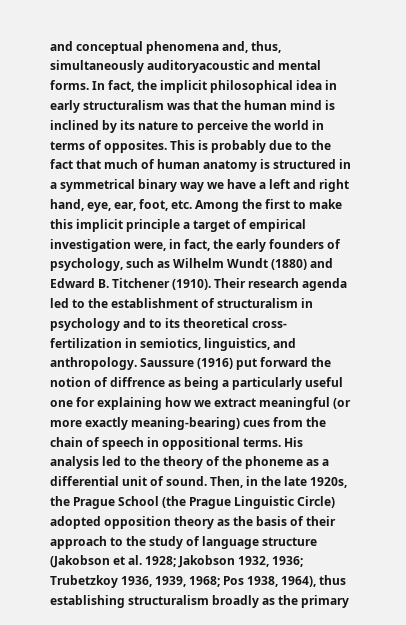and conceptual phenomena and, thus, simultaneously auditoryacoustic and mental forms. In fact, the implicit philosophical idea in early structuralism was that the human mind is inclined by its nature to perceive the world in terms of opposites. This is probably due to the fact that much of human anatomy is structured in a symmetrical binary way we have a left and right hand, eye, ear, foot, etc. Among the first to make this implicit principle a target of empirical investigation were, in fact, the early founders of psychology, such as Wilhelm Wundt (1880) and Edward B. Titchener (1910). Their research agenda led to the establishment of structuralism in psychology and to its theoretical cross-fertilization in semiotics, linguistics, and anthropology. Saussure (1916) put forward the notion of diffrence as being a particularly useful one for explaining how we extract meaningful (or more exactly meaning-bearing) cues from the chain of speech in oppositional terms. His analysis led to the theory of the phoneme as a differential unit of sound. Then, in the late 1920s, the Prague School (the Prague Linguistic Circle) adopted opposition theory as the basis of their approach to the study of language structure (Jakobson et al. 1928; Jakobson 1932, 1936; Trubetzkoy 1936, 1939, 1968; Pos 1938, 1964), thus establishing structuralism broadly as the primary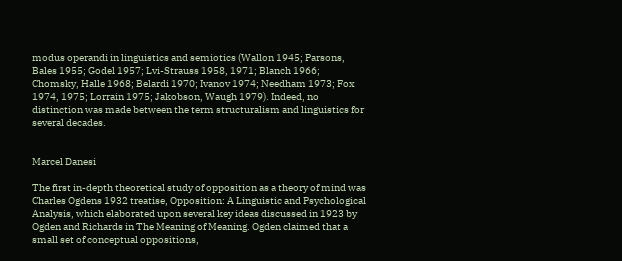modus operandi in linguistics and semiotics (Wallon 1945; Parsons, Bales 1955; Godel 1957; Lvi-Strauss 1958, 1971; Blanch 1966; Chomsky, Halle 1968; Belardi 1970; Ivanov 1974; Needham 1973; Fox 1974, 1975; Lorrain 1975; Jakobson, Waugh 1979). Indeed, no distinction was made between the term structuralism and linguistics for several decades.


Marcel Danesi

The first in-depth theoretical study of opposition as a theory of mind was Charles Ogdens 1932 treatise, Opposition: A Linguistic and Psychological Analysis, which elaborated upon several key ideas discussed in 1923 by Ogden and Richards in The Meaning of Meaning. Ogden claimed that a small set of conceptual oppositions,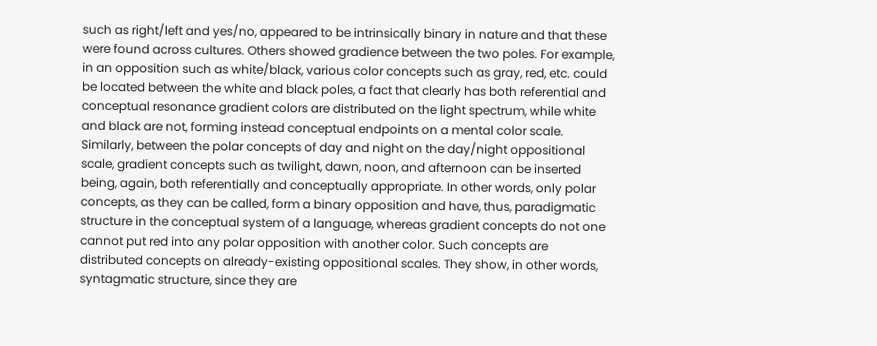such as right/left and yes/no, appeared to be intrinsically binary in nature and that these were found across cultures. Others showed gradience between the two poles. For example, in an opposition such as white/black, various color concepts such as gray, red, etc. could be located between the white and black poles, a fact that clearly has both referential and conceptual resonance gradient colors are distributed on the light spectrum, while white and black are not, forming instead conceptual endpoints on a mental color scale. Similarly, between the polar concepts of day and night on the day/night oppositional scale, gradient concepts such as twilight, dawn, noon, and afternoon can be inserted being, again, both referentially and conceptually appropriate. In other words, only polar concepts, as they can be called, form a binary opposition and have, thus, paradigmatic structure in the conceptual system of a language, whereas gradient concepts do not one cannot put red into any polar opposition with another color. Such concepts are distributed concepts on already-existing oppositional scales. They show, in other words, syntagmatic structure, since they are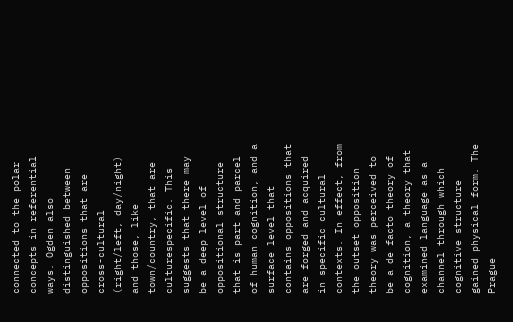connected to the polar concepts in referential ways. Ogden also distinguished between oppositions that are cross-cultural (right/left, day/night) and those, like town/country, that are culturespecific. This suggests that there may be a deep level of oppositional structure that is part and parcel of human cognition, and a surface level that contains oppositions that are forged and acquired in specific cultural contexts. In effect, from the outset opposition theory was perceived to be a de facto theory of cognition, a theory that examined language as a channel through which cognitive structure gained physical form. The Prague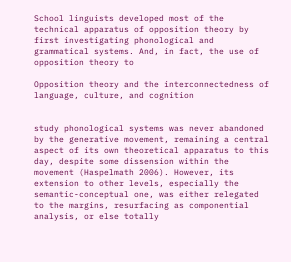School linguists developed most of the technical apparatus of opposition theory by first investigating phonological and grammatical systems. And, in fact, the use of opposition theory to

Opposition theory and the interconnectedness of language, culture, and cognition


study phonological systems was never abandoned by the generative movement, remaining a central aspect of its own theoretical apparatus to this day, despite some dissension within the movement (Haspelmath 2006). However, its extension to other levels, especially the semantic-conceptual one, was either relegated to the margins, resurfacing as componential analysis, or else totally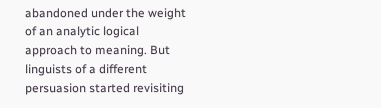abandoned under the weight of an analytic logical approach to meaning. But linguists of a different persuasion started revisiting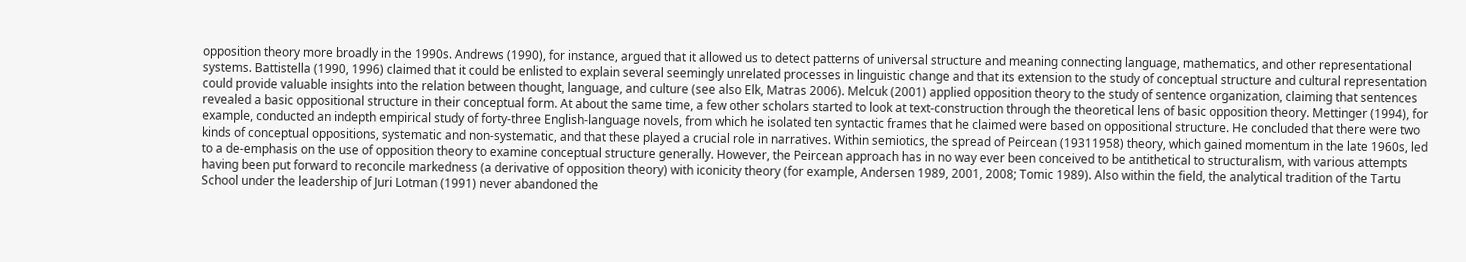opposition theory more broadly in the 1990s. Andrews (1990), for instance, argued that it allowed us to detect patterns of universal structure and meaning connecting language, mathematics, and other representational systems. Battistella (1990, 1996) claimed that it could be enlisted to explain several seemingly unrelated processes in linguistic change and that its extension to the study of conceptual structure and cultural representation could provide valuable insights into the relation between thought, language, and culture (see also Elk, Matras 2006). Melcuk (2001) applied opposition theory to the study of sentence organization, claiming that sentences revealed a basic oppositional structure in their conceptual form. At about the same time, a few other scholars started to look at text-construction through the theoretical lens of basic opposition theory. Mettinger (1994), for example, conducted an indepth empirical study of forty-three English-language novels, from which he isolated ten syntactic frames that he claimed were based on oppositional structure. He concluded that there were two kinds of conceptual oppositions, systematic and non-systematic, and that these played a crucial role in narratives. Within semiotics, the spread of Peircean (19311958) theory, which gained momentum in the late 1960s, led to a de-emphasis on the use of opposition theory to examine conceptual structure generally. However, the Peircean approach has in no way ever been conceived to be antithetical to structuralism, with various attempts having been put forward to reconcile markedness (a derivative of opposition theory) with iconicity theory (for example, Andersen 1989, 2001, 2008; Tomic 1989). Also within the field, the analytical tradition of the Tartu School under the leadership of Juri Lotman (1991) never abandoned the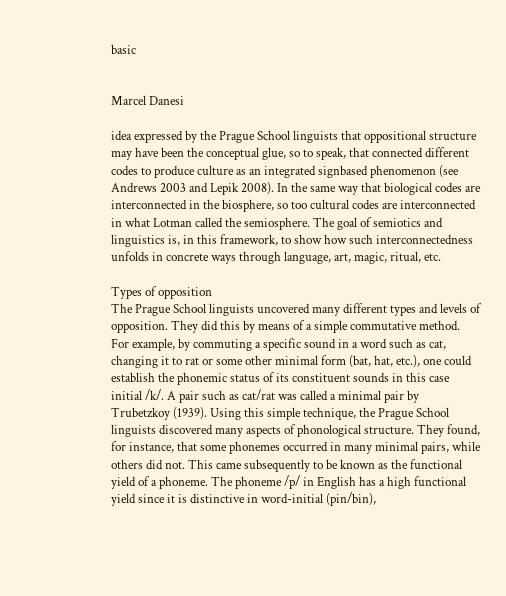basic


Marcel Danesi

idea expressed by the Prague School linguists that oppositional structure may have been the conceptual glue, so to speak, that connected different codes to produce culture as an integrated signbased phenomenon (see Andrews 2003 and Lepik 2008). In the same way that biological codes are interconnected in the biosphere, so too cultural codes are interconnected in what Lotman called the semiosphere. The goal of semiotics and linguistics is, in this framework, to show how such interconnectedness unfolds in concrete ways through language, art, magic, ritual, etc.

Types of opposition
The Prague School linguists uncovered many different types and levels of opposition. They did this by means of a simple commutative method. For example, by commuting a specific sound in a word such as cat, changing it to rat or some other minimal form (bat, hat, etc.), one could establish the phonemic status of its constituent sounds in this case initial /k/. A pair such as cat/rat was called a minimal pair by Trubetzkoy (1939). Using this simple technique, the Prague School linguists discovered many aspects of phonological structure. They found, for instance, that some phonemes occurred in many minimal pairs, while others did not. This came subsequently to be known as the functional yield of a phoneme. The phoneme /p/ in English has a high functional yield since it is distinctive in word-initial (pin/bin),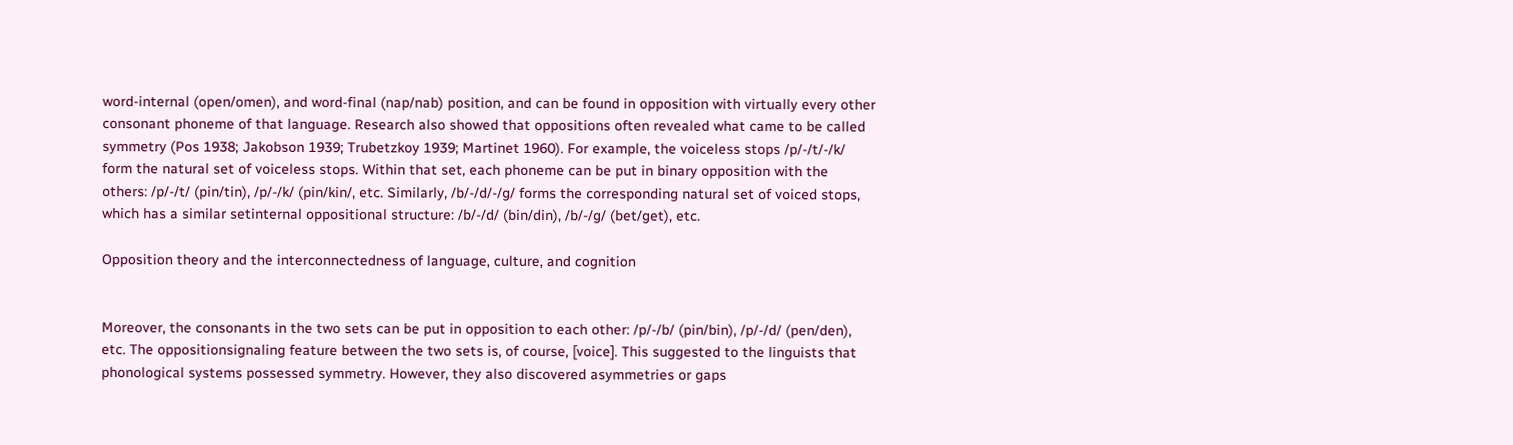word-internal (open/omen), and word-final (nap/nab) position, and can be found in opposition with virtually every other consonant phoneme of that language. Research also showed that oppositions often revealed what came to be called symmetry (Pos 1938; Jakobson 1939; Trubetzkoy 1939; Martinet 1960). For example, the voiceless stops /p/-/t/-/k/ form the natural set of voiceless stops. Within that set, each phoneme can be put in binary opposition with the others: /p/-/t/ (pin/tin), /p/-/k/ (pin/kin/, etc. Similarly, /b/-/d/-/g/ forms the corresponding natural set of voiced stops, which has a similar setinternal oppositional structure: /b/-/d/ (bin/din), /b/-/g/ (bet/get), etc.

Opposition theory and the interconnectedness of language, culture, and cognition


Moreover, the consonants in the two sets can be put in opposition to each other: /p/-/b/ (pin/bin), /p/-/d/ (pen/den), etc. The oppositionsignaling feature between the two sets is, of course, [voice]. This suggested to the linguists that phonological systems possessed symmetry. However, they also discovered asymmetries or gaps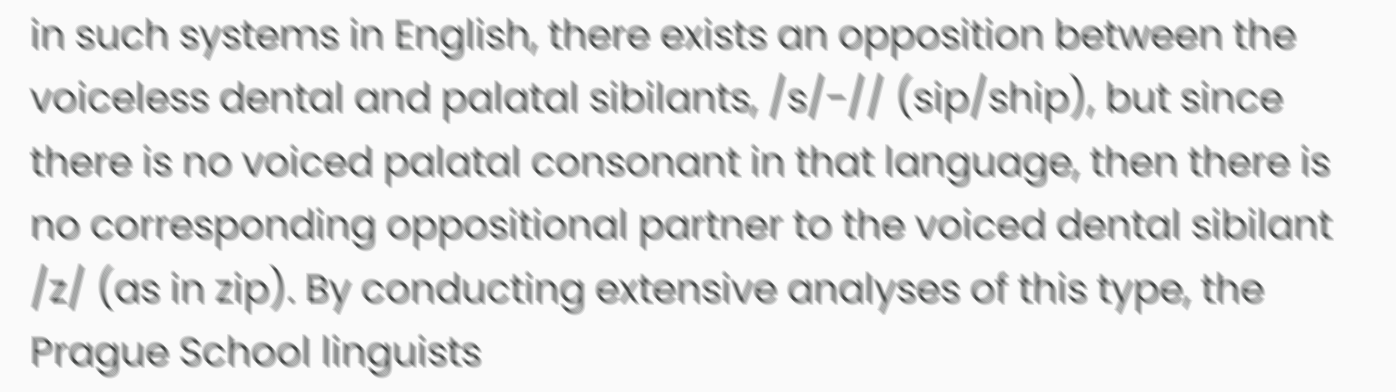in such systems in English, there exists an opposition between the voiceless dental and palatal sibilants, /s/-// (sip/ship), but since there is no voiced palatal consonant in that language, then there is no corresponding oppositional partner to the voiced dental sibilant /z/ (as in zip). By conducting extensive analyses of this type, the Prague School linguists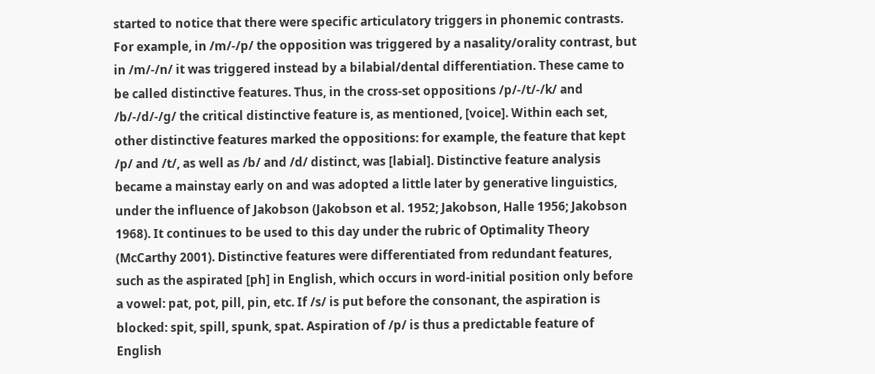started to notice that there were specific articulatory triggers in phonemic contrasts. For example, in /m/-/p/ the opposition was triggered by a nasality/orality contrast, but in /m/-/n/ it was triggered instead by a bilabial/dental differentiation. These came to be called distinctive features. Thus, in the cross-set oppositions /p/-/t/-/k/ and /b/-/d/-/g/ the critical distinctive feature is, as mentioned, [voice]. Within each set, other distinctive features marked the oppositions: for example, the feature that kept /p/ and /t/, as well as /b/ and /d/ distinct, was [labial]. Distinctive feature analysis became a mainstay early on and was adopted a little later by generative linguistics, under the influence of Jakobson (Jakobson et al. 1952; Jakobson, Halle 1956; Jakobson 1968). It continues to be used to this day under the rubric of Optimality Theory (McCarthy 2001). Distinctive features were differentiated from redundant features, such as the aspirated [ph] in English, which occurs in word-initial position only before a vowel: pat, pot, pill, pin, etc. If /s/ is put before the consonant, the aspiration is blocked: spit, spill, spunk, spat. Aspiration of /p/ is thus a predictable feature of English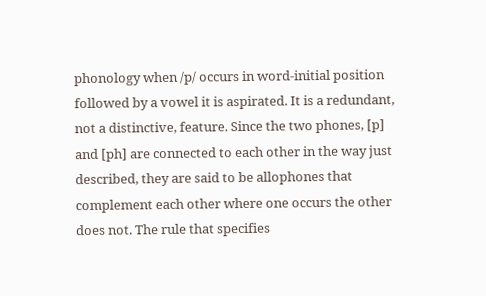phonology when /p/ occurs in word-initial position followed by a vowel it is aspirated. It is a redundant, not a distinctive, feature. Since the two phones, [p] and [ph] are connected to each other in the way just described, they are said to be allophones that complement each other where one occurs the other does not. The rule that specifies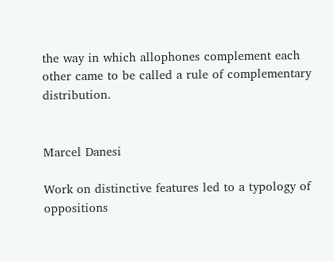the way in which allophones complement each other came to be called a rule of complementary distribution.


Marcel Danesi

Work on distinctive features led to a typology of oppositions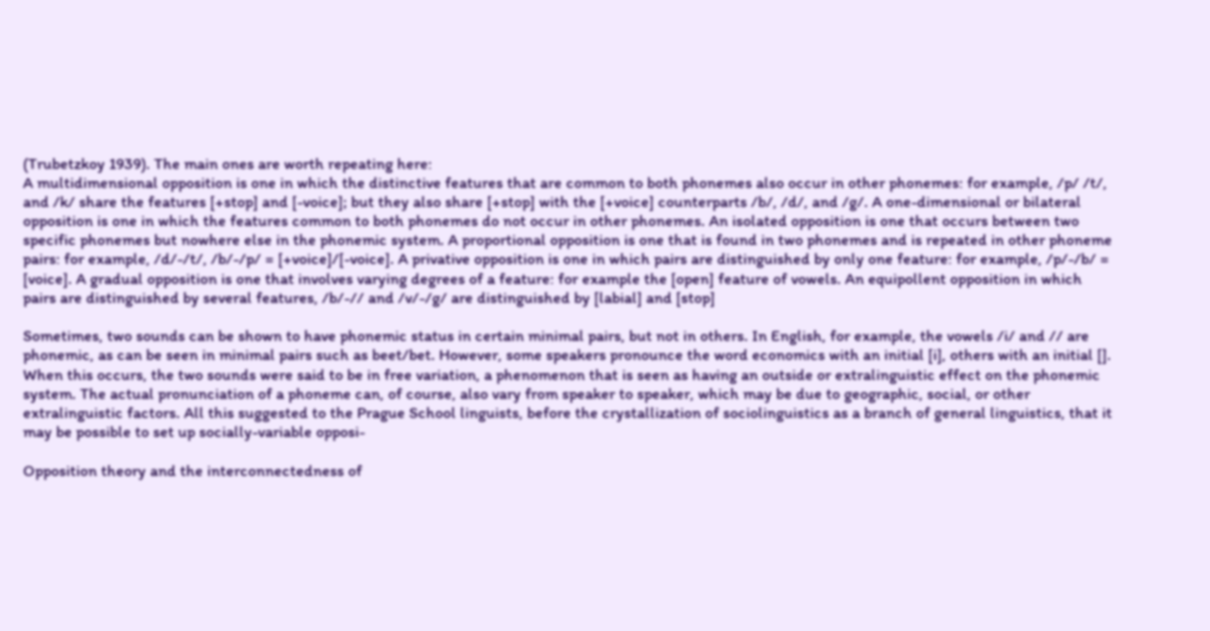(Trubetzkoy 1939). The main ones are worth repeating here:
A multidimensional opposition is one in which the distinctive features that are common to both phonemes also occur in other phonemes: for example, /p/ /t/, and /k/ share the features [+stop] and [-voice]; but they also share [+stop] with the [+voice] counterparts /b/, /d/, and /g/. A one-dimensional or bilateral opposition is one in which the features common to both phonemes do not occur in other phonemes. An isolated opposition is one that occurs between two specific phonemes but nowhere else in the phonemic system. A proportional opposition is one that is found in two phonemes and is repeated in other phoneme pairs: for example, /d/-/t/, /b/-/p/ = [+voice]/[-voice]. A privative opposition is one in which pairs are distinguished by only one feature: for example, /p/-/b/ = [voice]. A gradual opposition is one that involves varying degrees of a feature: for example the [open] feature of vowels. An equipollent opposition in which pairs are distinguished by several features, /b/-// and /v/-/g/ are distinguished by [labial] and [stop]

Sometimes, two sounds can be shown to have phonemic status in certain minimal pairs, but not in others. In English, for example, the vowels /i/ and // are phonemic, as can be seen in minimal pairs such as beet/bet. However, some speakers pronounce the word economics with an initial [i], others with an initial []. When this occurs, the two sounds were said to be in free variation, a phenomenon that is seen as having an outside or extralinguistic effect on the phonemic system. The actual pronunciation of a phoneme can, of course, also vary from speaker to speaker, which may be due to geographic, social, or other extralinguistic factors. All this suggested to the Prague School linguists, before the crystallization of sociolinguistics as a branch of general linguistics, that it may be possible to set up socially-variable opposi-

Opposition theory and the interconnectedness of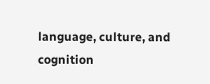language, culture, and cognition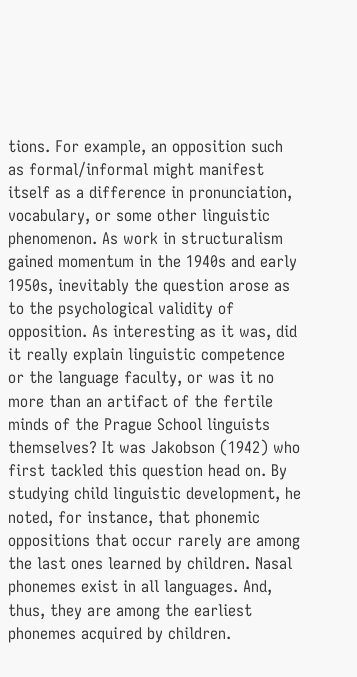tions. For example, an opposition such as formal/informal might manifest itself as a difference in pronunciation, vocabulary, or some other linguistic phenomenon. As work in structuralism gained momentum in the 1940s and early 1950s, inevitably the question arose as to the psychological validity of opposition. As interesting as it was, did it really explain linguistic competence or the language faculty, or was it no more than an artifact of the fertile minds of the Prague School linguists themselves? It was Jakobson (1942) who first tackled this question head on. By studying child linguistic development, he noted, for instance, that phonemic oppositions that occur rarely are among the last ones learned by children. Nasal phonemes exist in all languages. And, thus, they are among the earliest phonemes acquired by children.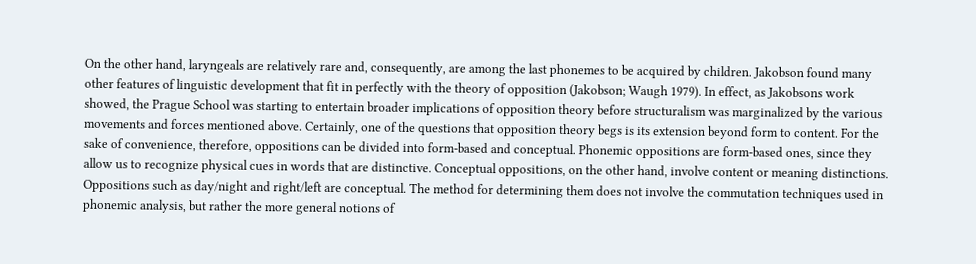On the other hand, laryngeals are relatively rare and, consequently, are among the last phonemes to be acquired by children. Jakobson found many other features of linguistic development that fit in perfectly with the theory of opposition (Jakobson; Waugh 1979). In effect, as Jakobsons work showed, the Prague School was starting to entertain broader implications of opposition theory before structuralism was marginalized by the various movements and forces mentioned above. Certainly, one of the questions that opposition theory begs is its extension beyond form to content. For the sake of convenience, therefore, oppositions can be divided into form-based and conceptual. Phonemic oppositions are form-based ones, since they allow us to recognize physical cues in words that are distinctive. Conceptual oppositions, on the other hand, involve content or meaning distinctions. Oppositions such as day/night and right/left are conceptual. The method for determining them does not involve the commutation techniques used in phonemic analysis, but rather the more general notions of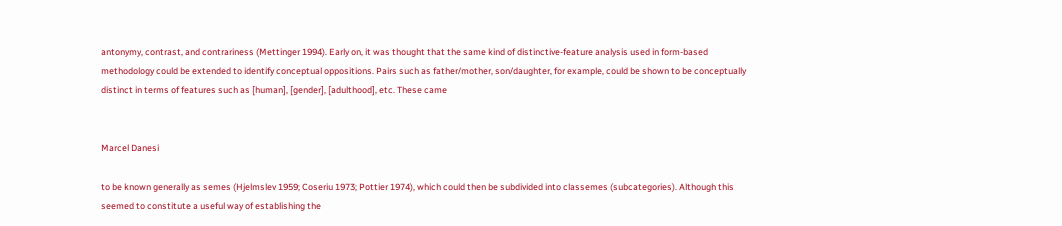antonymy, contrast, and contrariness (Mettinger 1994). Early on, it was thought that the same kind of distinctive-feature analysis used in form-based methodology could be extended to identify conceptual oppositions. Pairs such as father/mother, son/daughter, for example, could be shown to be conceptually distinct in terms of features such as [human], [gender], [adulthood], etc. These came


Marcel Danesi

to be known generally as semes (Hjelmslev 1959; Coseriu 1973; Pottier 1974), which could then be subdivided into classemes (subcategories). Although this seemed to constitute a useful way of establishing the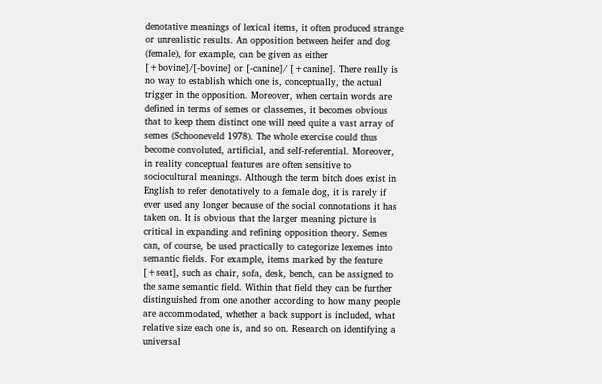denotative meanings of lexical items, it often produced strange or unrealistic results. An opposition between heifer and dog (female), for example, can be given as either [+bovine]/[-bovine] or [-canine]/ [+canine]. There really is no way to establish which one is, conceptually, the actual trigger in the opposition. Moreover, when certain words are defined in terms of semes or classemes, it becomes obvious that to keep them distinct one will need quite a vast array of semes (Schooneveld 1978). The whole exercise could thus become convoluted, artificial, and self-referential. Moreover, in reality conceptual features are often sensitive to sociocultural meanings. Although the term bitch does exist in English to refer denotatively to a female dog, it is rarely if ever used any longer because of the social connotations it has taken on. It is obvious that the larger meaning picture is critical in expanding and refining opposition theory. Semes can, of course, be used practically to categorize lexemes into semantic fields. For example, items marked by the feature [+seat], such as chair, sofa, desk, bench, can be assigned to the same semantic field. Within that field they can be further distinguished from one another according to how many people are accommodated, whether a back support is included, what relative size each one is, and so on. Research on identifying a universal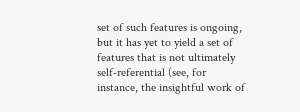set of such features is ongoing, but it has yet to yield a set of features that is not ultimately self-referential (see, for instance, the insightful work of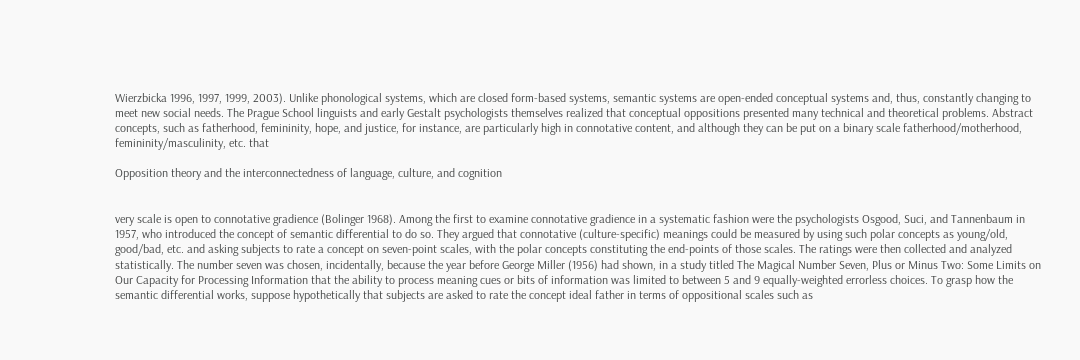Wierzbicka 1996, 1997, 1999, 2003). Unlike phonological systems, which are closed form-based systems, semantic systems are open-ended conceptual systems and, thus, constantly changing to meet new social needs. The Prague School linguists and early Gestalt psychologists themselves realized that conceptual oppositions presented many technical and theoretical problems. Abstract concepts, such as fatherhood, femininity, hope, and justice, for instance, are particularly high in connotative content, and although they can be put on a binary scale fatherhood/motherhood, femininity/masculinity, etc. that

Opposition theory and the interconnectedness of language, culture, and cognition


very scale is open to connotative gradience (Bolinger 1968). Among the first to examine connotative gradience in a systematic fashion were the psychologists Osgood, Suci, and Tannenbaum in 1957, who introduced the concept of semantic differential to do so. They argued that connotative (culture-specific) meanings could be measured by using such polar concepts as young/old, good/bad, etc. and asking subjects to rate a concept on seven-point scales, with the polar concepts constituting the end-points of those scales. The ratings were then collected and analyzed statistically. The number seven was chosen, incidentally, because the year before George Miller (1956) had shown, in a study titled The Magical Number Seven, Plus or Minus Two: Some Limits on Our Capacity for Processing Information that the ability to process meaning cues or bits of information was limited to between 5 and 9 equally-weighted errorless choices. To grasp how the semantic differential works, suppose hypothetically that subjects are asked to rate the concept ideal father in terms of oppositional scales such as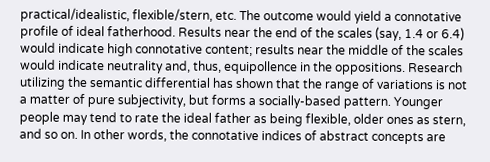practical/idealistic, flexible/stern, etc. The outcome would yield a connotative profile of ideal fatherhood. Results near the end of the scales (say, 1.4 or 6.4) would indicate high connotative content; results near the middle of the scales would indicate neutrality and, thus, equipollence in the oppositions. Research utilizing the semantic differential has shown that the range of variations is not a matter of pure subjectivity, but forms a socially-based pattern. Younger people may tend to rate the ideal father as being flexible, older ones as stern, and so on. In other words, the connotative indices of abstract concepts are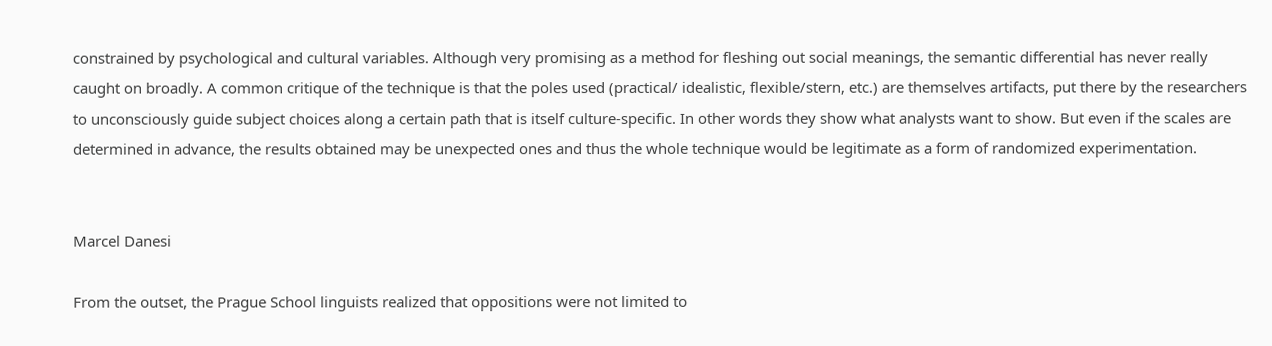constrained by psychological and cultural variables. Although very promising as a method for fleshing out social meanings, the semantic differential has never really caught on broadly. A common critique of the technique is that the poles used (practical/ idealistic, flexible/stern, etc.) are themselves artifacts, put there by the researchers to unconsciously guide subject choices along a certain path that is itself culture-specific. In other words they show what analysts want to show. But even if the scales are determined in advance, the results obtained may be unexpected ones and thus the whole technique would be legitimate as a form of randomized experimentation.


Marcel Danesi

From the outset, the Prague School linguists realized that oppositions were not limited to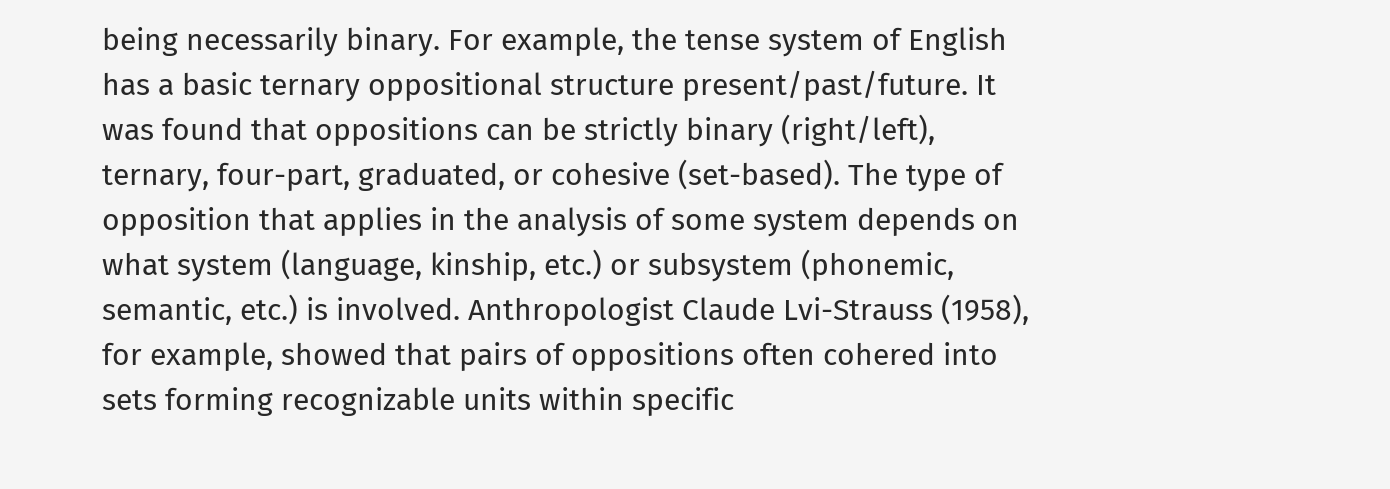being necessarily binary. For example, the tense system of English has a basic ternary oppositional structure present/past/future. It was found that oppositions can be strictly binary (right/left), ternary, four-part, graduated, or cohesive (set-based). The type of opposition that applies in the analysis of some system depends on what system (language, kinship, etc.) or subsystem (phonemic, semantic, etc.) is involved. Anthropologist Claude Lvi-Strauss (1958), for example, showed that pairs of oppositions often cohered into sets forming recognizable units within specific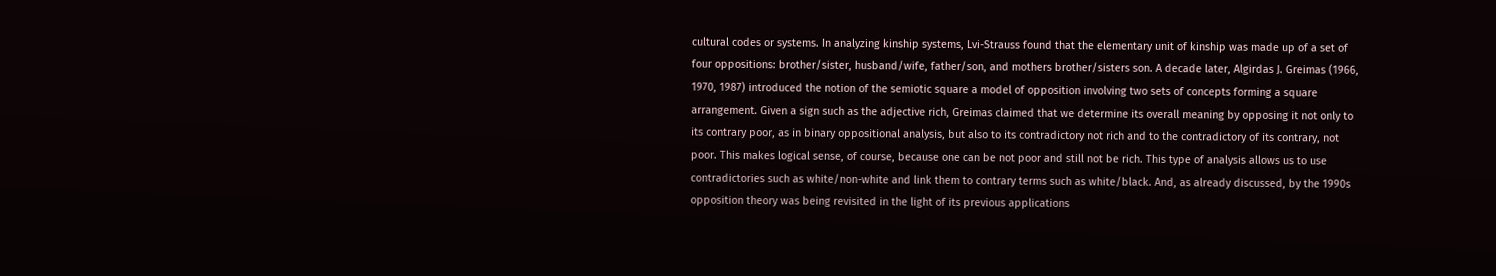cultural codes or systems. In analyzing kinship systems, Lvi-Strauss found that the elementary unit of kinship was made up of a set of four oppositions: brother/sister, husband/wife, father/son, and mothers brother/sisters son. A decade later, Algirdas J. Greimas (1966, 1970, 1987) introduced the notion of the semiotic square a model of opposition involving two sets of concepts forming a square arrangement. Given a sign such as the adjective rich, Greimas claimed that we determine its overall meaning by opposing it not only to its contrary poor, as in binary oppositional analysis, but also to its contradictory not rich and to the contradictory of its contrary, not poor. This makes logical sense, of course, because one can be not poor and still not be rich. This type of analysis allows us to use contradictories such as white/non-white and link them to contrary terms such as white/black. And, as already discussed, by the 1990s opposition theory was being revisited in the light of its previous applications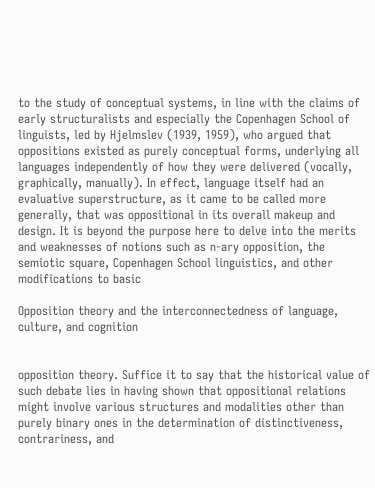to the study of conceptual systems, in line with the claims of early structuralists and especially the Copenhagen School of linguists, led by Hjelmslev (1939, 1959), who argued that oppositions existed as purely conceptual forms, underlying all languages independently of how they were delivered (vocally, graphically, manually). In effect, language itself had an evaluative superstructure, as it came to be called more generally, that was oppositional in its overall makeup and design. It is beyond the purpose here to delve into the merits and weaknesses of notions such as n-ary opposition, the semiotic square, Copenhagen School linguistics, and other modifications to basic

Opposition theory and the interconnectedness of language, culture, and cognition


opposition theory. Suffice it to say that the historical value of such debate lies in having shown that oppositional relations might involve various structures and modalities other than purely binary ones in the determination of distinctiveness, contrariness, and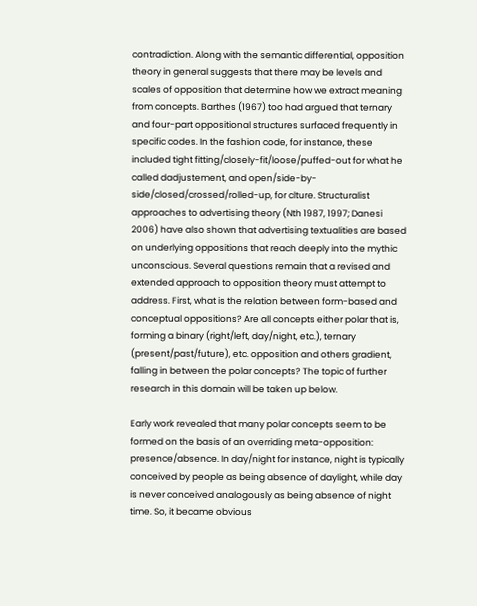contradiction. Along with the semantic differential, opposition theory in general suggests that there may be levels and scales of opposition that determine how we extract meaning from concepts. Barthes (1967) too had argued that ternary and four-part oppositional structures surfaced frequently in specific codes. In the fashion code, for instance, these included tight fitting/closely-fit/loose/puffed-out for what he called dadjustement, and open/side-by-side/closed/crossed/rolled-up, for clture. Structuralist approaches to advertising theory (Nth 1987, 1997; Danesi 2006) have also shown that advertising textualities are based on underlying oppositions that reach deeply into the mythic unconscious. Several questions remain that a revised and extended approach to opposition theory must attempt to address. First, what is the relation between form-based and conceptual oppositions? Are all concepts either polar that is, forming a binary (right/left, day/night, etc.), ternary (present/past/future), etc. opposition and others gradient, falling in between the polar concepts? The topic of further research in this domain will be taken up below.

Early work revealed that many polar concepts seem to be formed on the basis of an overriding meta-opposition: presence/absence. In day/night for instance, night is typically conceived by people as being absence of daylight, while day is never conceived analogously as being absence of night time. So, it became obvious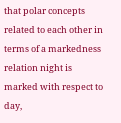that polar concepts related to each other in terms of a markedness relation night is marked with respect to day,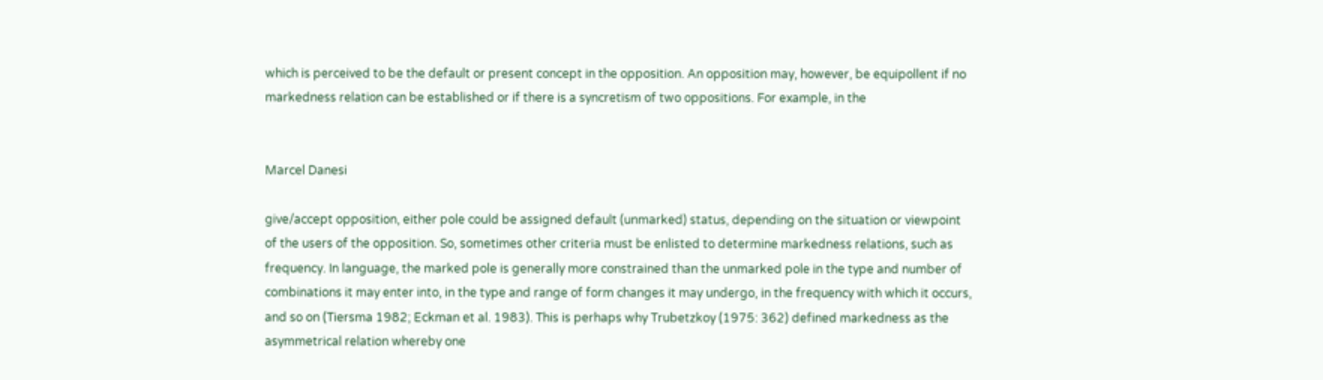which is perceived to be the default or present concept in the opposition. An opposition may, however, be equipollent if no markedness relation can be established or if there is a syncretism of two oppositions. For example, in the


Marcel Danesi

give/accept opposition, either pole could be assigned default (unmarked) status, depending on the situation or viewpoint of the users of the opposition. So, sometimes other criteria must be enlisted to determine markedness relations, such as frequency. In language, the marked pole is generally more constrained than the unmarked pole in the type and number of combinations it may enter into, in the type and range of form changes it may undergo, in the frequency with which it occurs, and so on (Tiersma 1982; Eckman et al. 1983). This is perhaps why Trubetzkoy (1975: 362) defined markedness as the asymmetrical relation whereby one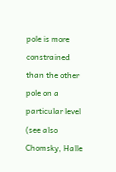pole is more constrained than the other pole on a particular level (see also Chomsky, Halle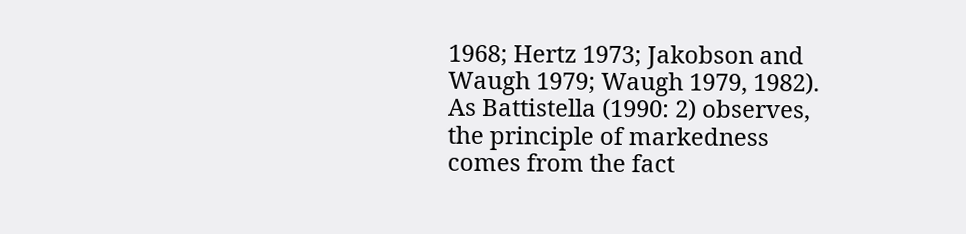1968; Hertz 1973; Jakobson and Waugh 1979; Waugh 1979, 1982). As Battistella (1990: 2) observes, the principle of markedness comes from the fact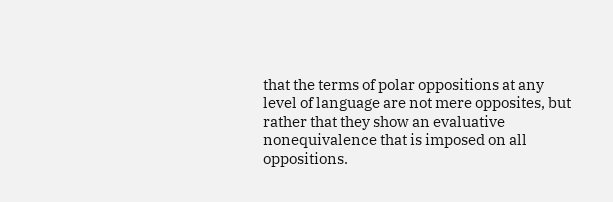that the terms of polar oppositions at any level of language are not mere opposites, but rather that they show an evaluative nonequivalence that is imposed on all oppositions.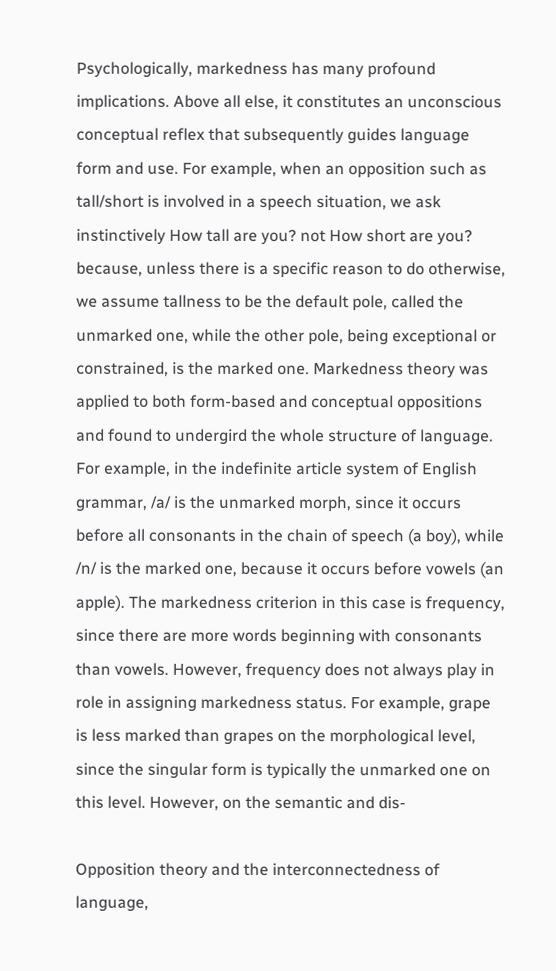Psychologically, markedness has many profound implications. Above all else, it constitutes an unconscious conceptual reflex that subsequently guides language form and use. For example, when an opposition such as tall/short is involved in a speech situation, we ask instinctively How tall are you? not How short are you? because, unless there is a specific reason to do otherwise, we assume tallness to be the default pole, called the unmarked one, while the other pole, being exceptional or constrained, is the marked one. Markedness theory was applied to both form-based and conceptual oppositions and found to undergird the whole structure of language. For example, in the indefinite article system of English grammar, /a/ is the unmarked morph, since it occurs before all consonants in the chain of speech (a boy), while /n/ is the marked one, because it occurs before vowels (an apple). The markedness criterion in this case is frequency, since there are more words beginning with consonants than vowels. However, frequency does not always play in role in assigning markedness status. For example, grape is less marked than grapes on the morphological level, since the singular form is typically the unmarked one on this level. However, on the semantic and dis-

Opposition theory and the interconnectedness of language,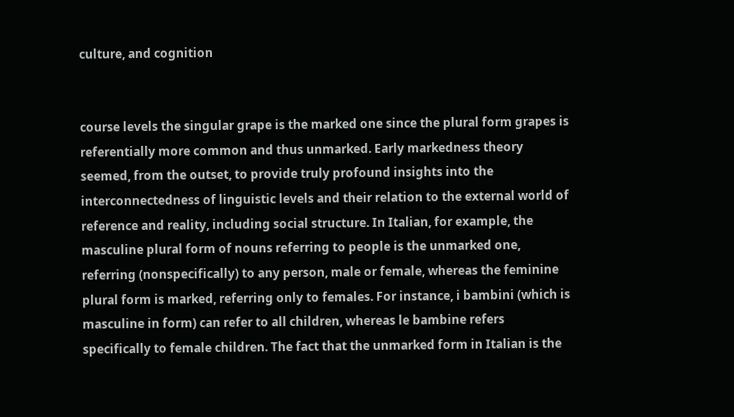culture, and cognition


course levels the singular grape is the marked one since the plural form grapes is referentially more common and thus unmarked. Early markedness theory seemed, from the outset, to provide truly profound insights into the interconnectedness of linguistic levels and their relation to the external world of reference and reality, including social structure. In Italian, for example, the masculine plural form of nouns referring to people is the unmarked one, referring (nonspecifically) to any person, male or female, whereas the feminine plural form is marked, referring only to females. For instance, i bambini (which is masculine in form) can refer to all children, whereas le bambine refers specifically to female children. The fact that the unmarked form in Italian is the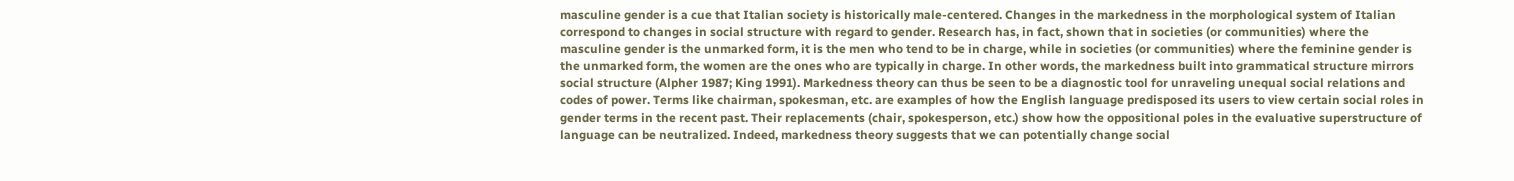masculine gender is a cue that Italian society is historically male-centered. Changes in the markedness in the morphological system of Italian correspond to changes in social structure with regard to gender. Research has, in fact, shown that in societies (or communities) where the masculine gender is the unmarked form, it is the men who tend to be in charge, while in societies (or communities) where the feminine gender is the unmarked form, the women are the ones who are typically in charge. In other words, the markedness built into grammatical structure mirrors social structure (Alpher 1987; King 1991). Markedness theory can thus be seen to be a diagnostic tool for unraveling unequal social relations and codes of power. Terms like chairman, spokesman, etc. are examples of how the English language predisposed its users to view certain social roles in gender terms in the recent past. Their replacements (chair, spokesperson, etc.) show how the oppositional poles in the evaluative superstructure of language can be neutralized. Indeed, markedness theory suggests that we can potentially change social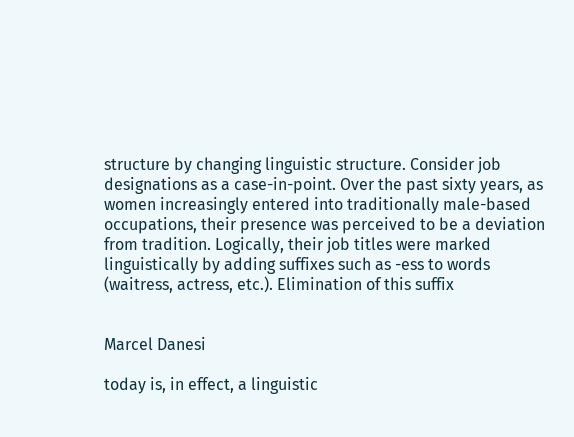structure by changing linguistic structure. Consider job designations as a case-in-point. Over the past sixty years, as women increasingly entered into traditionally male-based occupations, their presence was perceived to be a deviation from tradition. Logically, their job titles were marked linguistically by adding suffixes such as -ess to words (waitress, actress, etc.). Elimination of this suffix


Marcel Danesi

today is, in effect, a linguistic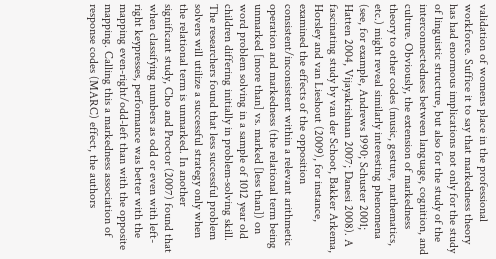validation of womens place in the professional workforce. Suffice it to say that markedness theory has had enormous implications not only for the study of linguistic structure, but also for the study of the interconnectedness between language, cognition, and culture. Obviously, the extension of markedness theory to other codes (music, gesture, mathematics, etc.) might reveal similarly interesting phenomena (see, for example, Andrews 1990; Schuster 2001; Hatten 2004, Vijayakrishnan 2007; Danesi 2008). A fascinating study by van der Schoot, Bakker Arkema, Horsley and van Lieshout (2009), for instance, examined the effects of the opposition consistent/inconsistent within a relevant arithmetic operation and markedness (the relational term being unmarked [more than] vs. marked [less than]) on word problem solving in a sample of 1012 year old children differing initially in problem-solving skill. The researchers found that less successful problem solvers will utilize a successful strategy only when the relational term is unmarked. In another significant study, Cho and Proctor (2007) found that when classifying numbers as odd or even with left-right keypresses, performance was better with the mapping even-right/odd-left than with the opposite mapping. Calling this a markedness association of response codes (MARC) effect, the authors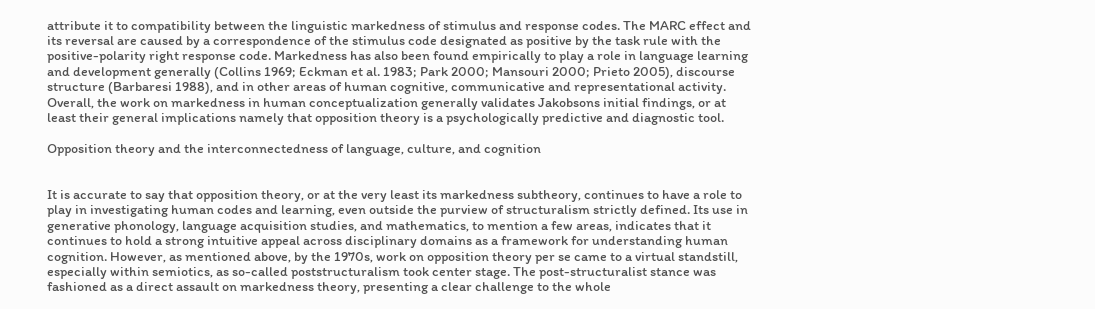attribute it to compatibility between the linguistic markedness of stimulus and response codes. The MARC effect and its reversal are caused by a correspondence of the stimulus code designated as positive by the task rule with the positive-polarity right response code. Markedness has also been found empirically to play a role in language learning and development generally (Collins 1969; Eckman et al. 1983; Park 2000; Mansouri 2000; Prieto 2005), discourse structure (Barbaresi 1988), and in other areas of human cognitive, communicative and representational activity. Overall, the work on markedness in human conceptualization generally validates Jakobsons initial findings, or at least their general implications namely that opposition theory is a psychologically predictive and diagnostic tool.

Opposition theory and the interconnectedness of language, culture, and cognition


It is accurate to say that opposition theory, or at the very least its markedness subtheory, continues to have a role to play in investigating human codes and learning, even outside the purview of structuralism strictly defined. Its use in generative phonology, language acquisition studies, and mathematics, to mention a few areas, indicates that it continues to hold a strong intuitive appeal across disciplinary domains as a framework for understanding human cognition. However, as mentioned above, by the 1970s, work on opposition theory per se came to a virtual standstill, especially within semiotics, as so-called poststructuralism took center stage. The post-structuralist stance was fashioned as a direct assault on markedness theory, presenting a clear challenge to the whole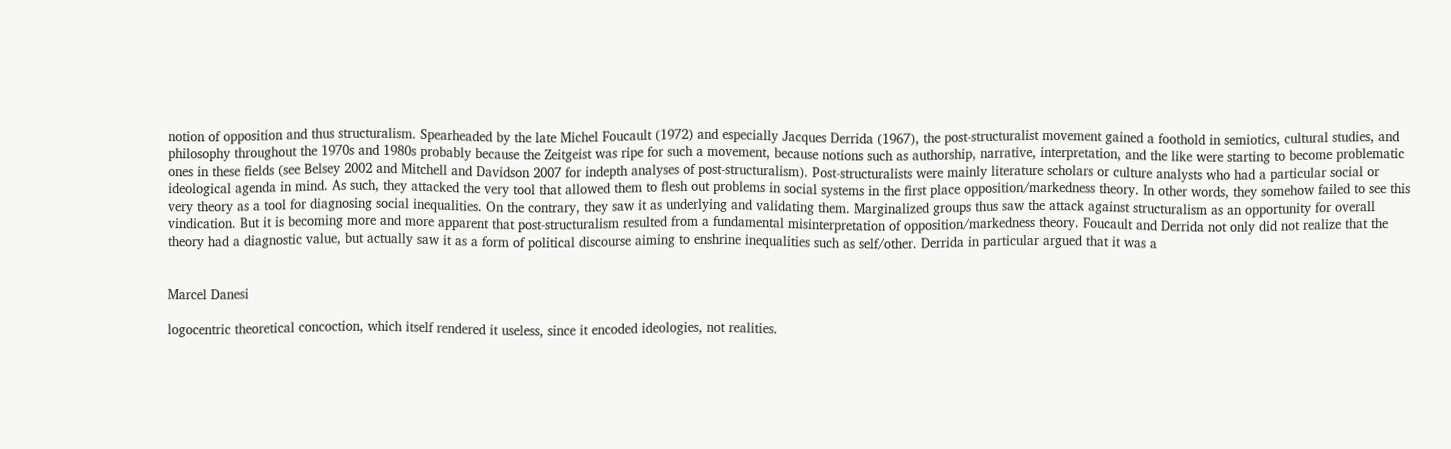notion of opposition and thus structuralism. Spearheaded by the late Michel Foucault (1972) and especially Jacques Derrida (1967), the post-structuralist movement gained a foothold in semiotics, cultural studies, and philosophy throughout the 1970s and 1980s probably because the Zeitgeist was ripe for such a movement, because notions such as authorship, narrative, interpretation, and the like were starting to become problematic ones in these fields (see Belsey 2002 and Mitchell and Davidson 2007 for indepth analyses of post-structuralism). Post-structuralists were mainly literature scholars or culture analysts who had a particular social or ideological agenda in mind. As such, they attacked the very tool that allowed them to flesh out problems in social systems in the first place opposition/markedness theory. In other words, they somehow failed to see this very theory as a tool for diagnosing social inequalities. On the contrary, they saw it as underlying and validating them. Marginalized groups thus saw the attack against structuralism as an opportunity for overall vindication. But it is becoming more and more apparent that post-structuralism resulted from a fundamental misinterpretation of opposition/markedness theory. Foucault and Derrida not only did not realize that the theory had a diagnostic value, but actually saw it as a form of political discourse aiming to enshrine inequalities such as self/other. Derrida in particular argued that it was a


Marcel Danesi

logocentric theoretical concoction, which itself rendered it useless, since it encoded ideologies, not realities.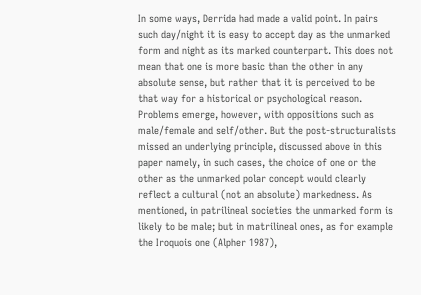In some ways, Derrida had made a valid point. In pairs such day/night it is easy to accept day as the unmarked form and night as its marked counterpart. This does not mean that one is more basic than the other in any absolute sense, but rather that it is perceived to be that way for a historical or psychological reason. Problems emerge, however, with oppositions such as male/female and self/other. But the post-structuralists missed an underlying principle, discussed above in this paper namely, in such cases, the choice of one or the other as the unmarked polar concept would clearly reflect a cultural (not an absolute) markedness. As mentioned, in patrilineal societies the unmarked form is likely to be male; but in matrilineal ones, as for example the Iroquois one (Alpher 1987),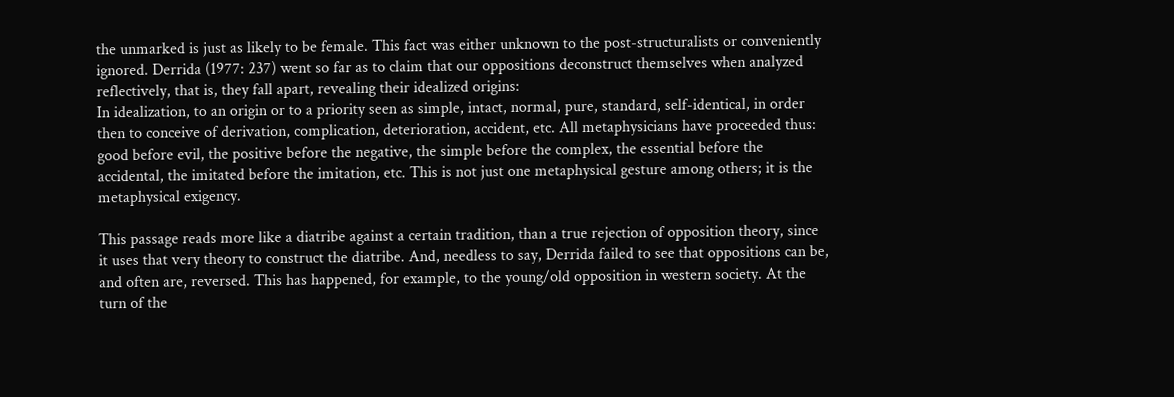the unmarked is just as likely to be female. This fact was either unknown to the post-structuralists or conveniently ignored. Derrida (1977: 237) went so far as to claim that our oppositions deconstruct themselves when analyzed reflectively, that is, they fall apart, revealing their idealized origins:
In idealization, to an origin or to a priority seen as simple, intact, normal, pure, standard, self-identical, in order then to conceive of derivation, complication, deterioration, accident, etc. All metaphysicians have proceeded thus: good before evil, the positive before the negative, the simple before the complex, the essential before the accidental, the imitated before the imitation, etc. This is not just one metaphysical gesture among others; it is the metaphysical exigency.

This passage reads more like a diatribe against a certain tradition, than a true rejection of opposition theory, since it uses that very theory to construct the diatribe. And, needless to say, Derrida failed to see that oppositions can be, and often are, reversed. This has happened, for example, to the young/old opposition in western society. At the turn of the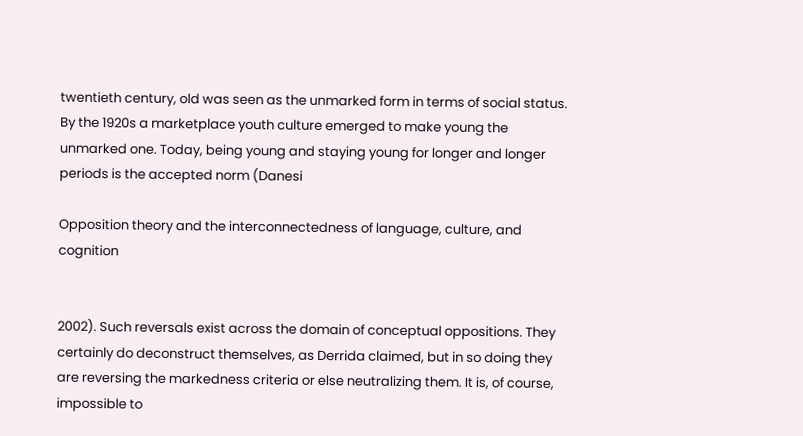twentieth century, old was seen as the unmarked form in terms of social status. By the 1920s a marketplace youth culture emerged to make young the unmarked one. Today, being young and staying young for longer and longer periods is the accepted norm (Danesi

Opposition theory and the interconnectedness of language, culture, and cognition


2002). Such reversals exist across the domain of conceptual oppositions. They certainly do deconstruct themselves, as Derrida claimed, but in so doing they are reversing the markedness criteria or else neutralizing them. It is, of course, impossible to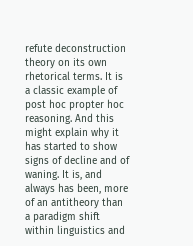refute deconstruction theory on its own rhetorical terms. It is a classic example of post hoc propter hoc reasoning. And this might explain why it has started to show signs of decline and of waning. It is, and always has been, more of an antitheory than a paradigm shift within linguistics and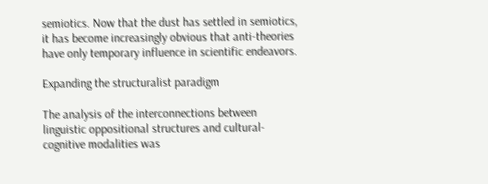semiotics. Now that the dust has settled in semiotics, it has become increasingly obvious that anti-theories have only temporary influence in scientific endeavors.

Expanding the structuralist paradigm

The analysis of the interconnections between linguistic oppositional structures and cultural-cognitive modalities was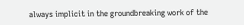always implicit in the groundbreaking work of the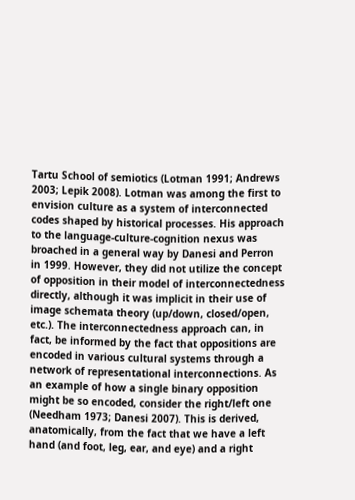Tartu School of semiotics (Lotman 1991; Andrews 2003; Lepik 2008). Lotman was among the first to envision culture as a system of interconnected codes shaped by historical processes. His approach to the language-culture-cognition nexus was broached in a general way by Danesi and Perron in 1999. However, they did not utilize the concept of opposition in their model of interconnectedness directly, although it was implicit in their use of image schemata theory (up/down, closed/open, etc.). The interconnectedness approach can, in fact, be informed by the fact that oppositions are encoded in various cultural systems through a network of representational interconnections. As an example of how a single binary opposition might be so encoded, consider the right/left one (Needham 1973; Danesi 2007). This is derived, anatomically, from the fact that we have a left hand (and foot, leg, ear, and eye) and a right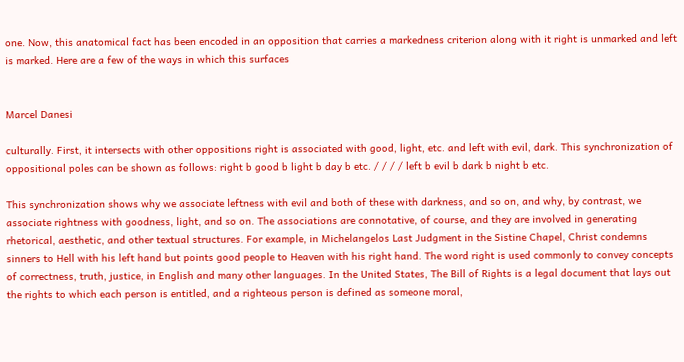one. Now, this anatomical fact has been encoded in an opposition that carries a markedness criterion along with it right is unmarked and left is marked. Here are a few of the ways in which this surfaces


Marcel Danesi

culturally. First, it intersects with other oppositions right is associated with good, light, etc. and left with evil, dark. This synchronization of oppositional poles can be shown as follows: right b good b light b day b etc. / / / / left b evil b dark b night b etc.

This synchronization shows why we associate leftness with evil and both of these with darkness, and so on, and why, by contrast, we associate rightness with goodness, light, and so on. The associations are connotative, of course, and they are involved in generating rhetorical, aesthetic, and other textual structures. For example, in Michelangelos Last Judgment in the Sistine Chapel, Christ condemns sinners to Hell with his left hand but points good people to Heaven with his right hand. The word right is used commonly to convey concepts of correctness, truth, justice, in English and many other languages. In the United States, The Bill of Rights is a legal document that lays out the rights to which each person is entitled, and a righteous person is defined as someone moral,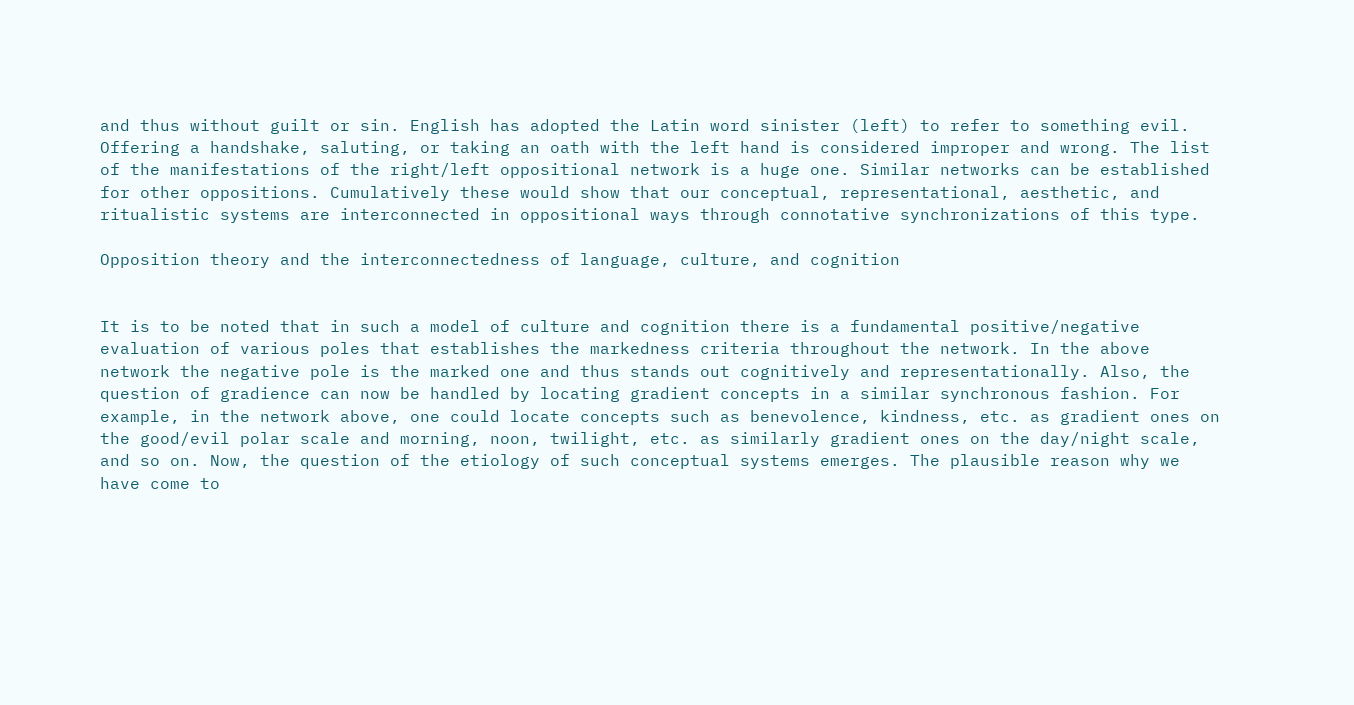and thus without guilt or sin. English has adopted the Latin word sinister (left) to refer to something evil. Offering a handshake, saluting, or taking an oath with the left hand is considered improper and wrong. The list of the manifestations of the right/left oppositional network is a huge one. Similar networks can be established for other oppositions. Cumulatively these would show that our conceptual, representational, aesthetic, and ritualistic systems are interconnected in oppositional ways through connotative synchronizations of this type.

Opposition theory and the interconnectedness of language, culture, and cognition


It is to be noted that in such a model of culture and cognition there is a fundamental positive/negative evaluation of various poles that establishes the markedness criteria throughout the network. In the above network the negative pole is the marked one and thus stands out cognitively and representationally. Also, the question of gradience can now be handled by locating gradient concepts in a similar synchronous fashion. For example, in the network above, one could locate concepts such as benevolence, kindness, etc. as gradient ones on the good/evil polar scale and morning, noon, twilight, etc. as similarly gradient ones on the day/night scale, and so on. Now, the question of the etiology of such conceptual systems emerges. The plausible reason why we have come to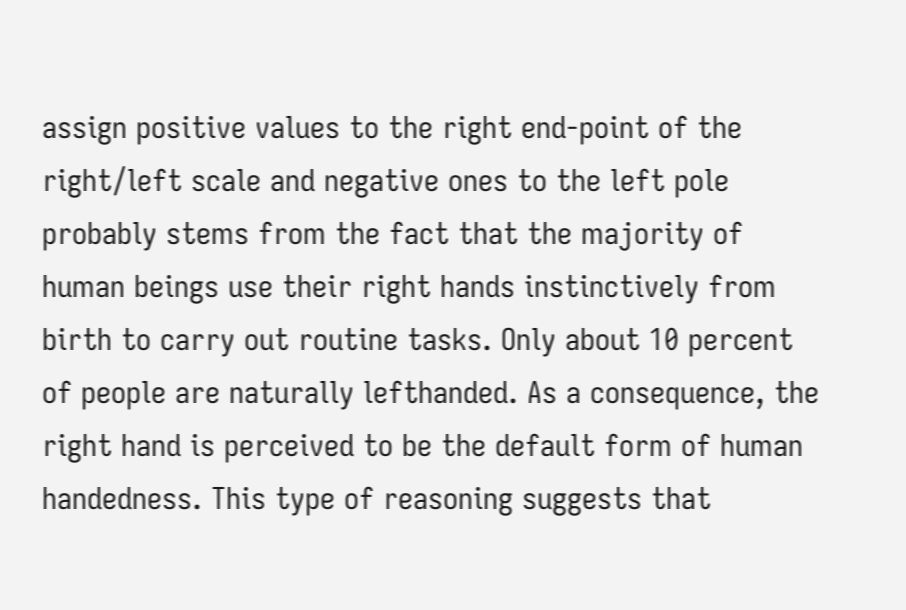assign positive values to the right end-point of the right/left scale and negative ones to the left pole probably stems from the fact that the majority of human beings use their right hands instinctively from birth to carry out routine tasks. Only about 10 percent of people are naturally lefthanded. As a consequence, the right hand is perceived to be the default form of human handedness. This type of reasoning suggests that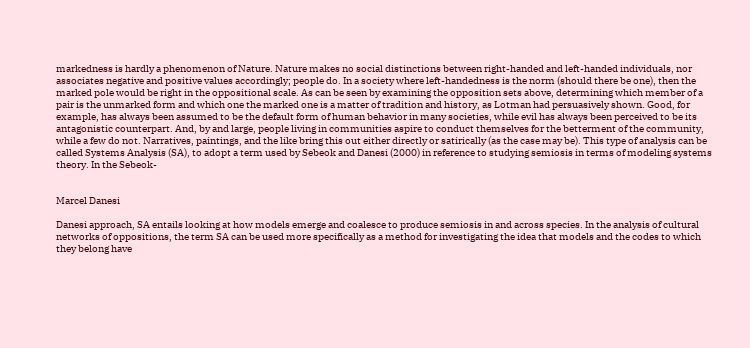markedness is hardly a phenomenon of Nature. Nature makes no social distinctions between right-handed and left-handed individuals, nor associates negative and positive values accordingly; people do. In a society where left-handedness is the norm (should there be one), then the marked pole would be right in the oppositional scale. As can be seen by examining the opposition sets above, determining which member of a pair is the unmarked form and which one the marked one is a matter of tradition and history, as Lotman had persuasively shown. Good, for example, has always been assumed to be the default form of human behavior in many societies, while evil has always been perceived to be its antagonistic counterpart. And, by and large, people living in communities aspire to conduct themselves for the betterment of the community, while a few do not. Narratives, paintings, and the like bring this out either directly or satirically (as the case may be). This type of analysis can be called Systems Analysis (SA), to adopt a term used by Sebeok and Danesi (2000) in reference to studying semiosis in terms of modeling systems theory. In the Sebeok-


Marcel Danesi

Danesi approach, SA entails looking at how models emerge and coalesce to produce semiosis in and across species. In the analysis of cultural networks of oppositions, the term SA can be used more specifically as a method for investigating the idea that models and the codes to which they belong have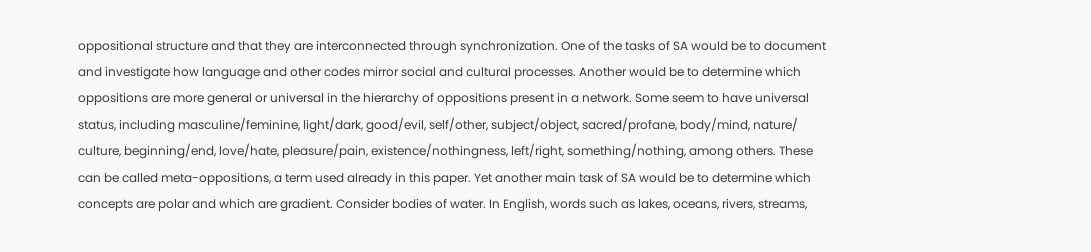oppositional structure and that they are interconnected through synchronization. One of the tasks of SA would be to document and investigate how language and other codes mirror social and cultural processes. Another would be to determine which oppositions are more general or universal in the hierarchy of oppositions present in a network. Some seem to have universal status, including masculine/feminine, light/dark, good/evil, self/other, subject/object, sacred/profane, body/mind, nature/ culture, beginning/end, love/hate, pleasure/pain, existence/nothingness, left/right, something/nothing, among others. These can be called meta-oppositions, a term used already in this paper. Yet another main task of SA would be to determine which concepts are polar and which are gradient. Consider bodies of water. In English, words such as lakes, oceans, rivers, streams,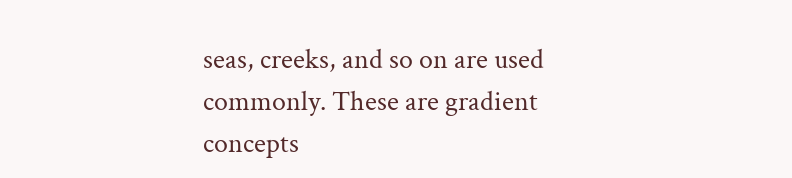seas, creeks, and so on are used commonly. These are gradient concepts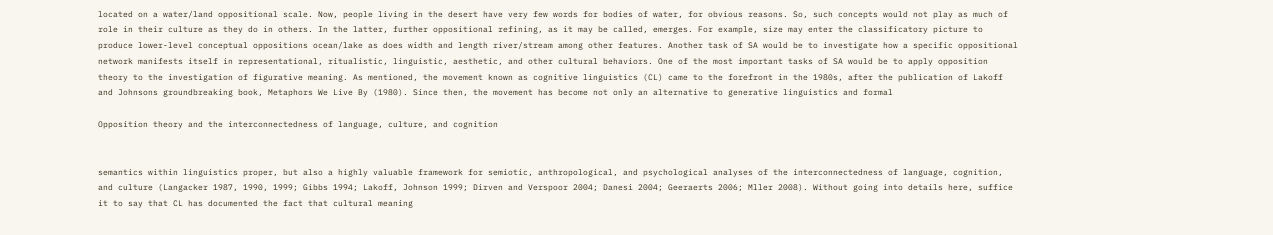located on a water/land oppositional scale. Now, people living in the desert have very few words for bodies of water, for obvious reasons. So, such concepts would not play as much of role in their culture as they do in others. In the latter, further oppositional refining, as it may be called, emerges. For example, size may enter the classificatory picture to produce lower-level conceptual oppositions ocean/lake as does width and length river/stream among other features. Another task of SA would be to investigate how a specific oppositional network manifests itself in representational, ritualistic, linguistic, aesthetic, and other cultural behaviors. One of the most important tasks of SA would be to apply opposition theory to the investigation of figurative meaning. As mentioned, the movement known as cognitive linguistics (CL) came to the forefront in the 1980s, after the publication of Lakoff and Johnsons groundbreaking book, Metaphors We Live By (1980). Since then, the movement has become not only an alternative to generative linguistics and formal

Opposition theory and the interconnectedness of language, culture, and cognition


semantics within linguistics proper, but also a highly valuable framework for semiotic, anthropological, and psychological analyses of the interconnectedness of language, cognition, and culture (Langacker 1987, 1990, 1999; Gibbs 1994; Lakoff, Johnson 1999; Dirven and Verspoor 2004; Danesi 2004; Geeraerts 2006; Mller 2008). Without going into details here, suffice it to say that CL has documented the fact that cultural meaning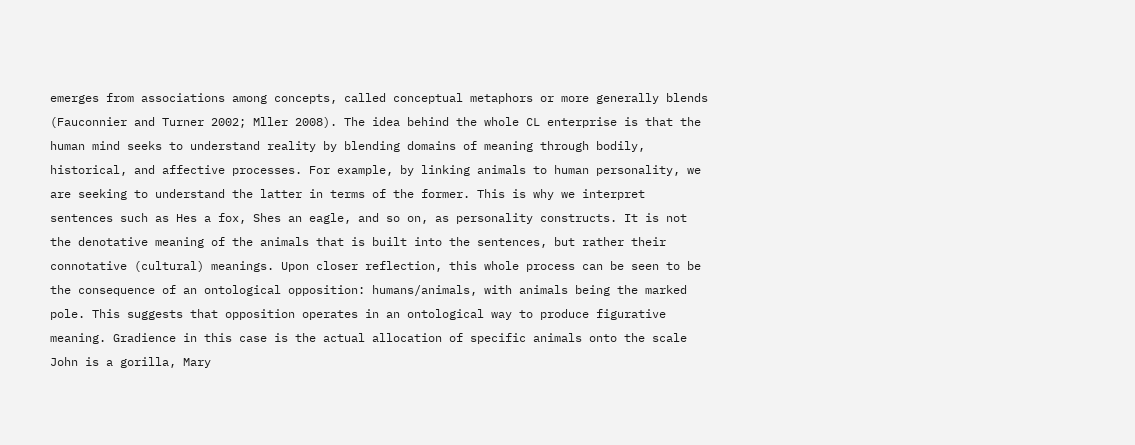emerges from associations among concepts, called conceptual metaphors or more generally blends (Fauconnier and Turner 2002; Mller 2008). The idea behind the whole CL enterprise is that the human mind seeks to understand reality by blending domains of meaning through bodily, historical, and affective processes. For example, by linking animals to human personality, we are seeking to understand the latter in terms of the former. This is why we interpret sentences such as Hes a fox, Shes an eagle, and so on, as personality constructs. It is not the denotative meaning of the animals that is built into the sentences, but rather their connotative (cultural) meanings. Upon closer reflection, this whole process can be seen to be the consequence of an ontological opposition: humans/animals, with animals being the marked pole. This suggests that opposition operates in an ontological way to produce figurative meaning. Gradience in this case is the actual allocation of specific animals onto the scale John is a gorilla, Mary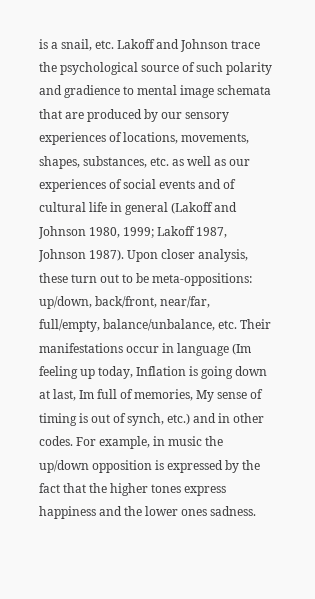is a snail, etc. Lakoff and Johnson trace the psychological source of such polarity and gradience to mental image schemata that are produced by our sensory experiences of locations, movements, shapes, substances, etc. as well as our experiences of social events and of cultural life in general (Lakoff and Johnson 1980, 1999; Lakoff 1987, Johnson 1987). Upon closer analysis, these turn out to be meta-oppositions: up/down, back/front, near/far, full/empty, balance/unbalance, etc. Their manifestations occur in language (Im feeling up today, Inflation is going down at last, Im full of memories, My sense of timing is out of synch, etc.) and in other codes. For example, in music the up/down opposition is expressed by the fact that the higher tones express happiness and the lower ones sadness.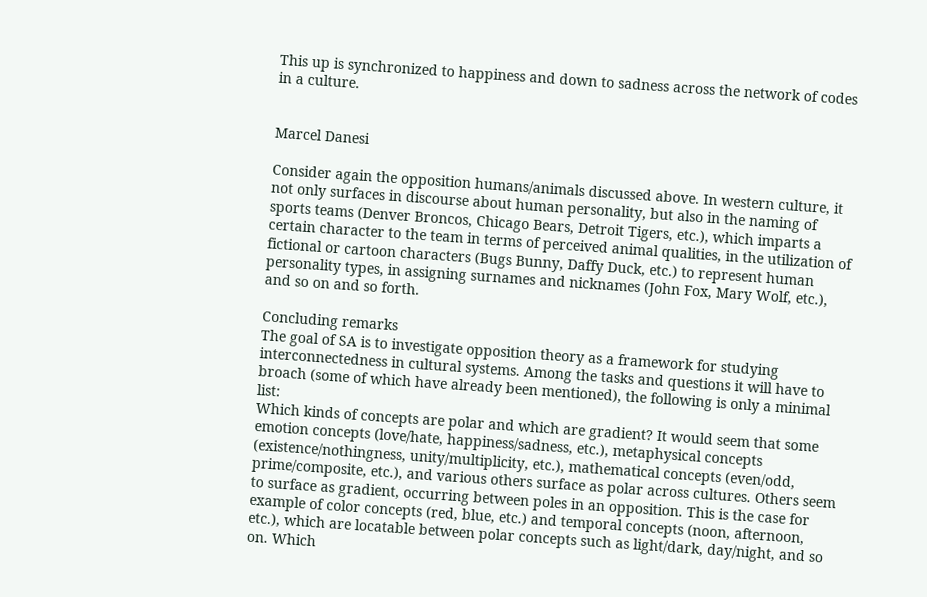This up is synchronized to happiness and down to sadness across the network of codes in a culture.


Marcel Danesi

Consider again the opposition humans/animals discussed above. In western culture, it not only surfaces in discourse about human personality, but also in the naming of sports teams (Denver Broncos, Chicago Bears, Detroit Tigers, etc.), which imparts a certain character to the team in terms of perceived animal qualities, in the utilization of fictional or cartoon characters (Bugs Bunny, Daffy Duck, etc.) to represent human personality types, in assigning surnames and nicknames (John Fox, Mary Wolf, etc.), and so on and so forth.

Concluding remarks
The goal of SA is to investigate opposition theory as a framework for studying interconnectedness in cultural systems. Among the tasks and questions it will have to broach (some of which have already been mentioned), the following is only a minimal list:
Which kinds of concepts are polar and which are gradient? It would seem that some emotion concepts (love/hate, happiness/sadness, etc.), metaphysical concepts (existence/nothingness, unity/multiplicity, etc.), mathematical concepts (even/odd, prime/composite, etc.), and various others surface as polar across cultures. Others seem to surface as gradient, occurring between poles in an opposition. This is the case for example of color concepts (red, blue, etc.) and temporal concepts (noon, afternoon, etc.), which are locatable between polar concepts such as light/dark, day/night, and so on. Which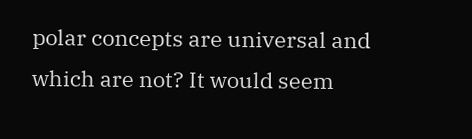polar concepts are universal and which are not? It would seem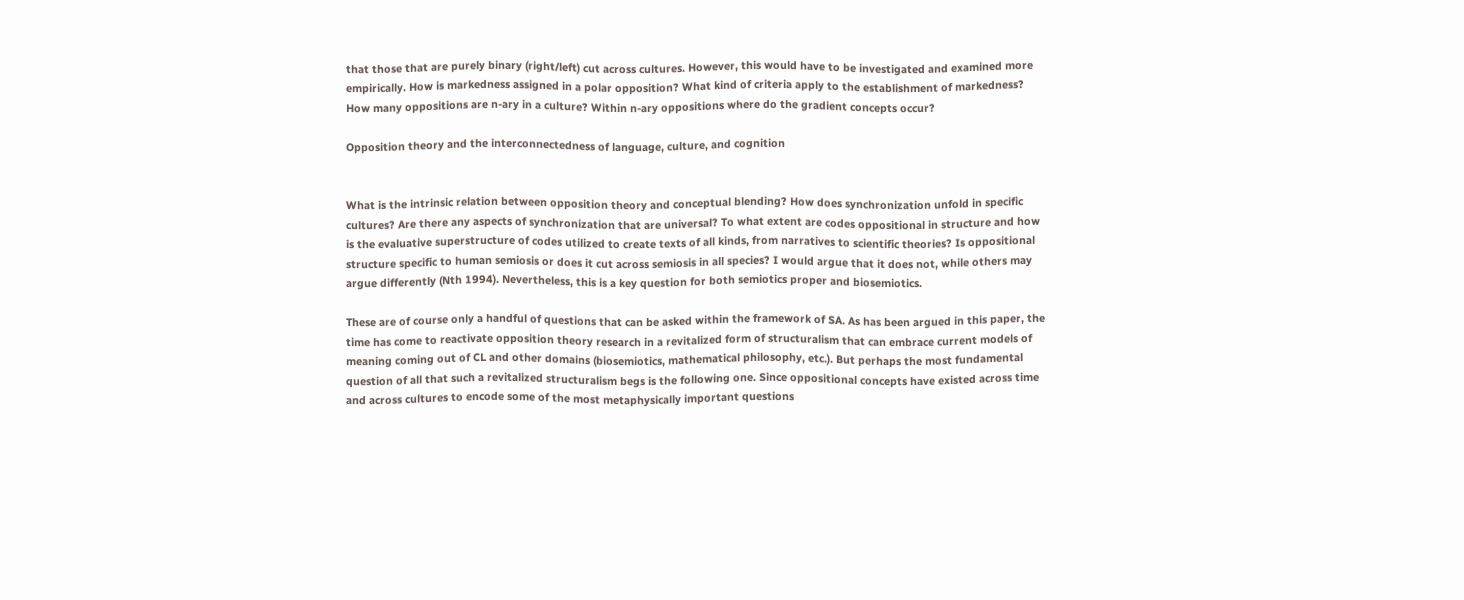that those that are purely binary (right/left) cut across cultures. However, this would have to be investigated and examined more empirically. How is markedness assigned in a polar opposition? What kind of criteria apply to the establishment of markedness? How many oppositions are n-ary in a culture? Within n-ary oppositions where do the gradient concepts occur?

Opposition theory and the interconnectedness of language, culture, and cognition


What is the intrinsic relation between opposition theory and conceptual blending? How does synchronization unfold in specific cultures? Are there any aspects of synchronization that are universal? To what extent are codes oppositional in structure and how is the evaluative superstructure of codes utilized to create texts of all kinds, from narratives to scientific theories? Is oppositional structure specific to human semiosis or does it cut across semiosis in all species? I would argue that it does not, while others may argue differently (Nth 1994). Nevertheless, this is a key question for both semiotics proper and biosemiotics.

These are of course only a handful of questions that can be asked within the framework of SA. As has been argued in this paper, the time has come to reactivate opposition theory research in a revitalized form of structuralism that can embrace current models of meaning coming out of CL and other domains (biosemiotics, mathematical philosophy, etc.). But perhaps the most fundamental question of all that such a revitalized structuralism begs is the following one. Since oppositional concepts have existed across time and across cultures to encode some of the most metaphysically important questions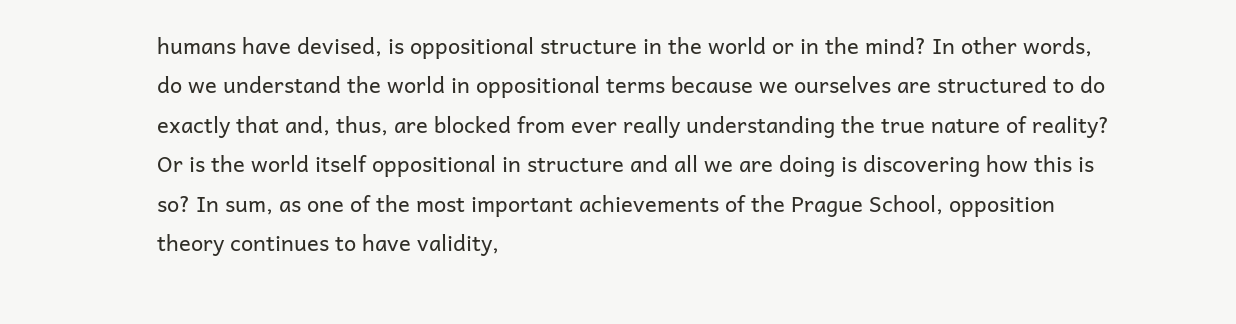humans have devised, is oppositional structure in the world or in the mind? In other words, do we understand the world in oppositional terms because we ourselves are structured to do exactly that and, thus, are blocked from ever really understanding the true nature of reality? Or is the world itself oppositional in structure and all we are doing is discovering how this is so? In sum, as one of the most important achievements of the Prague School, opposition theory continues to have validity,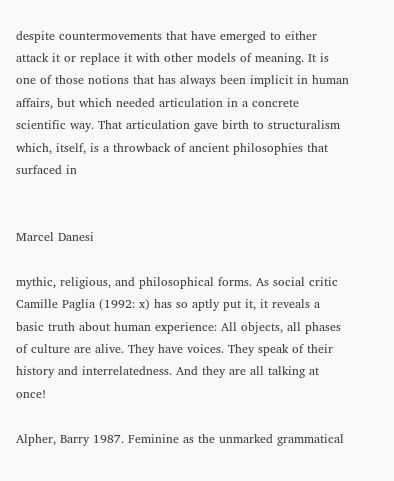despite countermovements that have emerged to either attack it or replace it with other models of meaning. It is one of those notions that has always been implicit in human affairs, but which needed articulation in a concrete scientific way. That articulation gave birth to structuralism which, itself, is a throwback of ancient philosophies that surfaced in


Marcel Danesi

mythic, religious, and philosophical forms. As social critic Camille Paglia (1992: x) has so aptly put it, it reveals a basic truth about human experience: All objects, all phases of culture are alive. They have voices. They speak of their history and interrelatedness. And they are all talking at once!

Alpher, Barry 1987. Feminine as the unmarked grammatical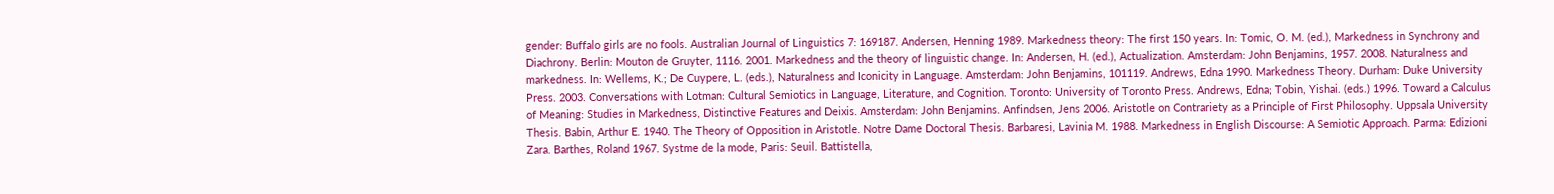gender: Buffalo girls are no fools. Australian Journal of Linguistics 7: 169187. Andersen, Henning 1989. Markedness theory: The first 150 years. In: Tomic, O. M. (ed.), Markedness in Synchrony and Diachrony. Berlin: Mouton de Gruyter, 1116. 2001. Markedness and the theory of linguistic change. In: Andersen, H. (ed.), Actualization. Amsterdam: John Benjamins, 1957. 2008. Naturalness and markedness. In: Wellems, K.; De Cuypere, L. (eds.), Naturalness and Iconicity in Language. Amsterdam: John Benjamins, 101119. Andrews, Edna 1990. Markedness Theory. Durham: Duke University Press. 2003. Conversations with Lotman: Cultural Semiotics in Language, Literature, and Cognition. Toronto: University of Toronto Press. Andrews, Edna; Tobin, Yishai. (eds.) 1996. Toward a Calculus of Meaning: Studies in Markedness, Distinctive Features and Deixis. Amsterdam: John Benjamins. Anfindsen, Jens 2006. Aristotle on Contrariety as a Principle of First Philosophy. Uppsala University Thesis. Babin, Arthur E. 1940. The Theory of Opposition in Aristotle. Notre Dame Doctoral Thesis. Barbaresi, Lavinia M. 1988. Markedness in English Discourse: A Semiotic Approach. Parma: Edizioni Zara. Barthes, Roland 1967. Systme de la mode, Paris: Seuil. Battistella,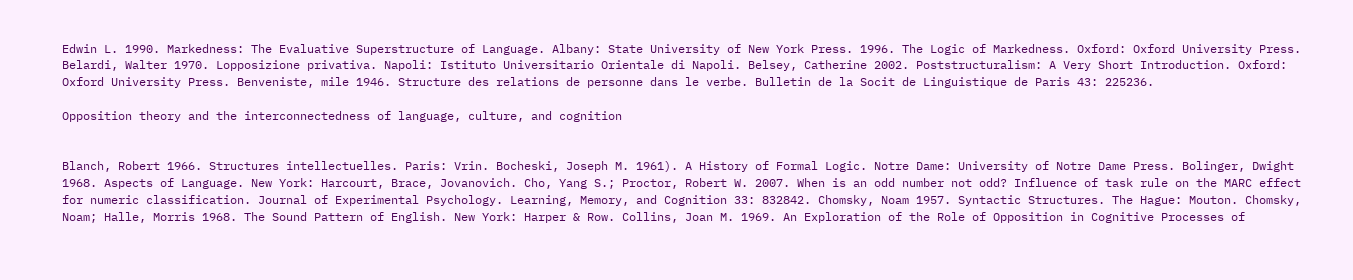Edwin L. 1990. Markedness: The Evaluative Superstructure of Language. Albany: State University of New York Press. 1996. The Logic of Markedness. Oxford: Oxford University Press. Belardi, Walter 1970. Lopposizione privativa. Napoli: Istituto Universitario Orientale di Napoli. Belsey, Catherine 2002. Poststructuralism: A Very Short Introduction. Oxford: Oxford University Press. Benveniste, mile 1946. Structure des relations de personne dans le verbe. Bulletin de la Socit de Linguistique de Paris 43: 225236.

Opposition theory and the interconnectedness of language, culture, and cognition


Blanch, Robert 1966. Structures intellectuelles. Paris: Vrin. Bocheski, Joseph M. 1961). A History of Formal Logic. Notre Dame: University of Notre Dame Press. Bolinger, Dwight 1968. Aspects of Language. New York: Harcourt, Brace, Jovanovich. Cho, Yang S.; Proctor, Robert W. 2007. When is an odd number not odd? Influence of task rule on the MARC effect for numeric classification. Journal of Experimental Psychology. Learning, Memory, and Cognition 33: 832842. Chomsky, Noam 1957. Syntactic Structures. The Hague: Mouton. Chomsky, Noam; Halle, Morris 1968. The Sound Pattern of English. New York: Harper & Row. Collins, Joan M. 1969. An Exploration of the Role of Opposition in Cognitive Processes of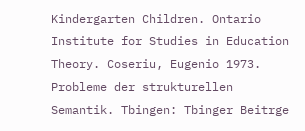Kindergarten Children. Ontario Institute for Studies in Education Theory. Coseriu, Eugenio 1973. Probleme der strukturellen Semantik. Tbingen: Tbinger Beitrge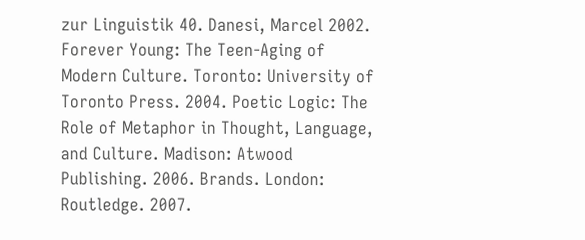zur Linguistik 40. Danesi, Marcel 2002. Forever Young: The Teen-Aging of Modern Culture. Toronto: University of Toronto Press. 2004. Poetic Logic: The Role of Metaphor in Thought, Language, and Culture. Madison: Atwood Publishing. 2006. Brands. London: Routledge. 2007.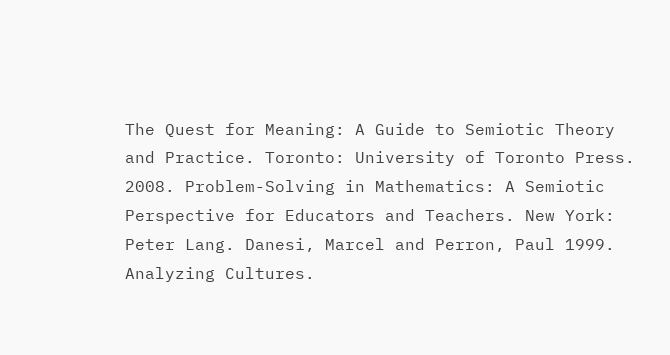The Quest for Meaning: A Guide to Semiotic Theory and Practice. Toronto: University of Toronto Press. 2008. Problem-Solving in Mathematics: A Semiotic Perspective for Educators and Teachers. New York: Peter Lang. Danesi, Marcel and Perron, Paul 1999. Analyzing Cultures.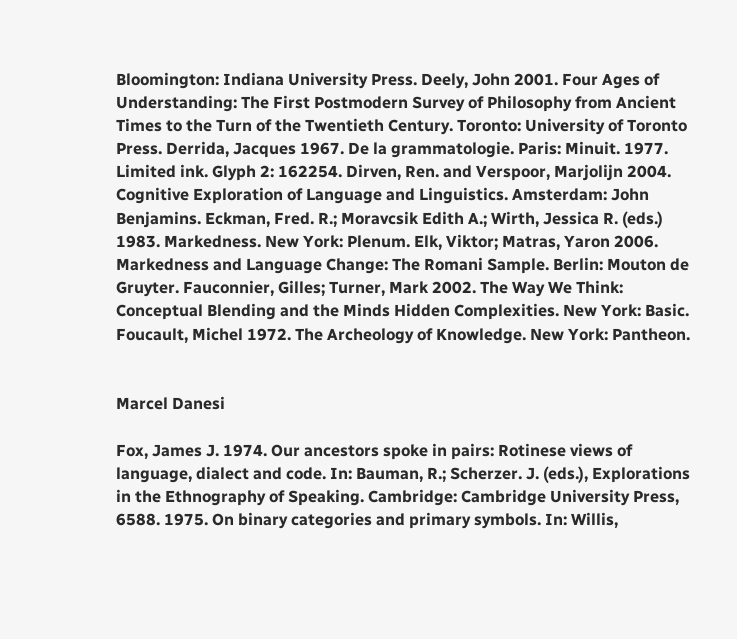Bloomington: Indiana University Press. Deely, John 2001. Four Ages of Understanding: The First Postmodern Survey of Philosophy from Ancient Times to the Turn of the Twentieth Century. Toronto: University of Toronto Press. Derrida, Jacques 1967. De la grammatologie. Paris: Minuit. 1977. Limited ink. Glyph 2: 162254. Dirven, Ren. and Verspoor, Marjolijn 2004. Cognitive Exploration of Language and Linguistics. Amsterdam: John Benjamins. Eckman, Fred. R.; Moravcsik Edith A.; Wirth, Jessica R. (eds.) 1983. Markedness. New York: Plenum. Elk, Viktor; Matras, Yaron 2006. Markedness and Language Change: The Romani Sample. Berlin: Mouton de Gruyter. Fauconnier, Gilles; Turner, Mark 2002. The Way We Think: Conceptual Blending and the Minds Hidden Complexities. New York: Basic. Foucault, Michel 1972. The Archeology of Knowledge. New York: Pantheon.


Marcel Danesi

Fox, James J. 1974. Our ancestors spoke in pairs: Rotinese views of language, dialect and code. In: Bauman, R.; Scherzer. J. (eds.), Explorations in the Ethnography of Speaking. Cambridge: Cambridge University Press, 6588. 1975. On binary categories and primary symbols. In: Willis,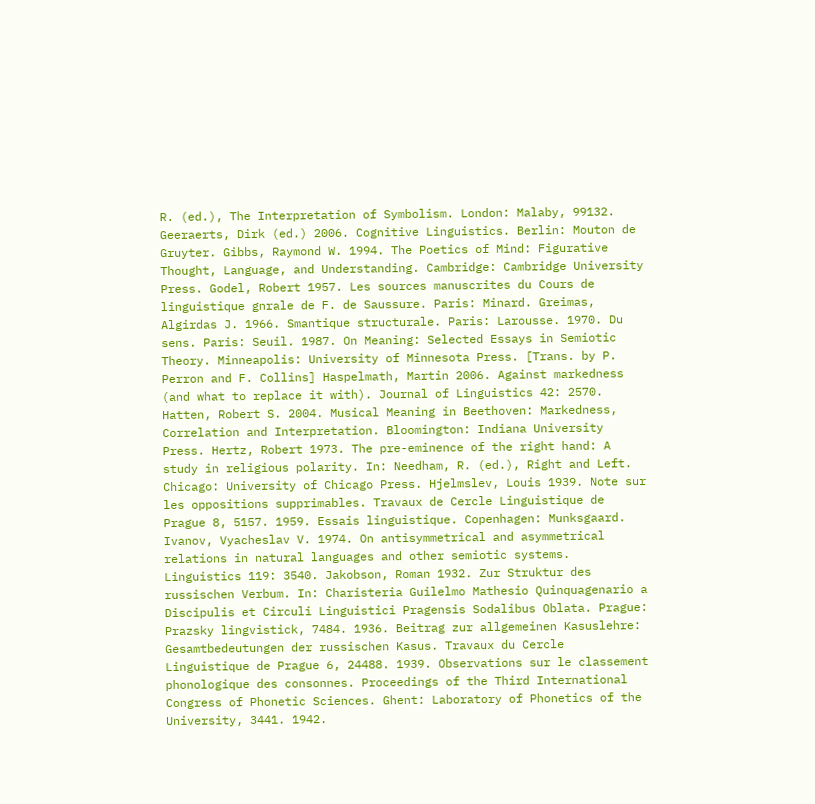R. (ed.), The Interpretation of Symbolism. London: Malaby, 99132. Geeraerts, Dirk (ed.) 2006. Cognitive Linguistics. Berlin: Mouton de Gruyter. Gibbs, Raymond W. 1994. The Poetics of Mind: Figurative Thought, Language, and Understanding. Cambridge: Cambridge University Press. Godel, Robert 1957. Les sources manuscrites du Cours de linguistique gnrale de F. de Saussure. Paris: Minard. Greimas, Algirdas J. 1966. Smantique structurale. Paris: Larousse. 1970. Du sens. Paris: Seuil. 1987. On Meaning: Selected Essays in Semiotic Theory. Minneapolis: University of Minnesota Press. [Trans. by P. Perron and F. Collins] Haspelmath, Martin 2006. Against markedness (and what to replace it with). Journal of Linguistics 42: 2570. Hatten, Robert S. 2004. Musical Meaning in Beethoven: Markedness, Correlation and Interpretation. Bloomington: Indiana University Press. Hertz, Robert 1973. The pre-eminence of the right hand: A study in religious polarity. In: Needham, R. (ed.), Right and Left. Chicago: University of Chicago Press. Hjelmslev, Louis 1939. Note sur les oppositions supprimables. Travaux de Cercle Linguistique de Prague 8, 5157. 1959. Essais linguistique. Copenhagen: Munksgaard. Ivanov, Vyacheslav V. 1974. On antisymmetrical and asymmetrical relations in natural languages and other semiotic systems. Linguistics 119: 3540. Jakobson, Roman 1932. Zur Struktur des russischen Verbum. In: Charisteria Guilelmo Mathesio Quinquagenario a Discipulis et Circuli Linguistici Pragensis Sodalibus Oblata. Prague: Prazsky lingvistick, 7484. 1936. Beitrag zur allgemeinen Kasuslehre: Gesamtbedeutungen der russischen Kasus. Travaux du Cercle Linguistique de Prague 6, 24488. 1939. Observations sur le classement phonologique des consonnes. Proceedings of the Third International Congress of Phonetic Sciences. Ghent: Laboratory of Phonetics of the University, 3441. 1942.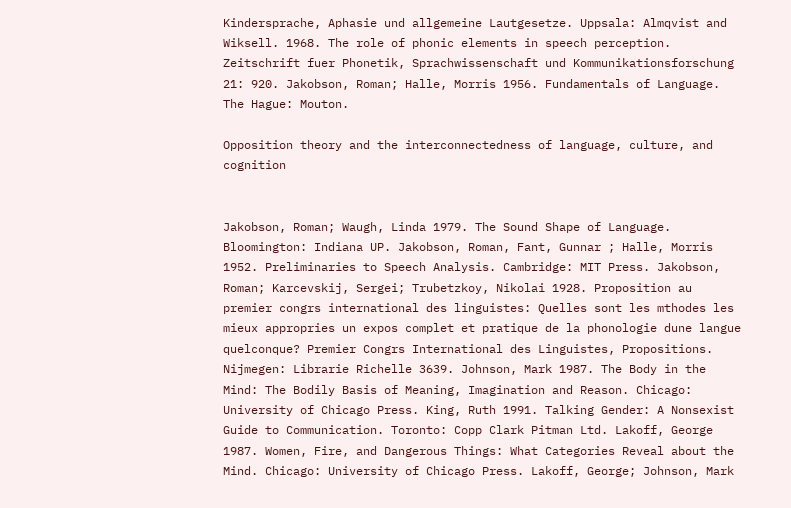Kindersprache, Aphasie und allgemeine Lautgesetze. Uppsala: Almqvist and Wiksell. 1968. The role of phonic elements in speech perception. Zeitschrift fuer Phonetik, Sprachwissenschaft und Kommunikationsforschung 21: 920. Jakobson, Roman; Halle, Morris 1956. Fundamentals of Language. The Hague: Mouton.

Opposition theory and the interconnectedness of language, culture, and cognition


Jakobson, Roman; Waugh, Linda 1979. The Sound Shape of Language. Bloomington: Indiana UP. Jakobson, Roman, Fant, Gunnar ; Halle, Morris 1952. Preliminaries to Speech Analysis. Cambridge: MIT Press. Jakobson, Roman; Karcevskij, Sergei; Trubetzkoy, Nikolai 1928. Proposition au premier congrs international des linguistes: Quelles sont les mthodes les mieux appropries un expos complet et pratique de la phonologie dune langue quelconque? Premier Congrs International des Linguistes, Propositions. Nijmegen: Librarie Richelle 3639. Johnson, Mark 1987. The Body in the Mind: The Bodily Basis of Meaning, Imagination and Reason. Chicago: University of Chicago Press. King, Ruth 1991. Talking Gender: A Nonsexist Guide to Communication. Toronto: Copp Clark Pitman Ltd. Lakoff, George 1987. Women, Fire, and Dangerous Things: What Categories Reveal about the Mind. Chicago: University of Chicago Press. Lakoff, George; Johnson, Mark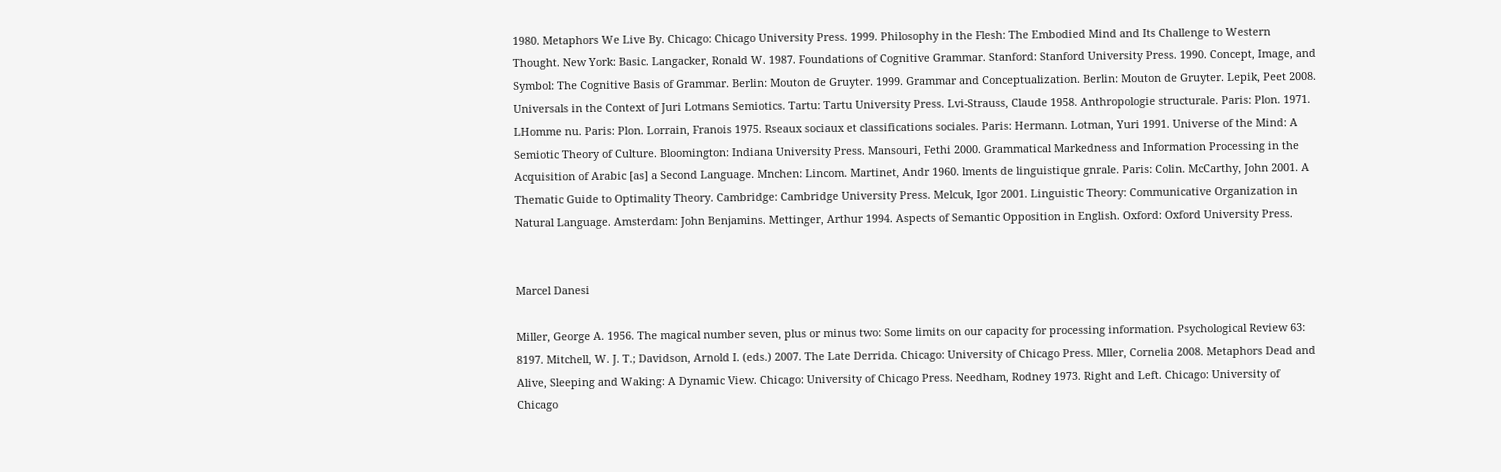1980. Metaphors We Live By. Chicago: Chicago University Press. 1999. Philosophy in the Flesh: The Embodied Mind and Its Challenge to Western Thought. New York: Basic. Langacker, Ronald W. 1987. Foundations of Cognitive Grammar. Stanford: Stanford University Press. 1990. Concept, Image, and Symbol: The Cognitive Basis of Grammar. Berlin: Mouton de Gruyter. 1999. Grammar and Conceptualization. Berlin: Mouton de Gruyter. Lepik, Peet 2008. Universals in the Context of Juri Lotmans Semiotics. Tartu: Tartu University Press. Lvi-Strauss, Claude 1958. Anthropologie structurale. Paris: Plon. 1971. LHomme nu. Paris: Plon. Lorrain, Franois 1975. Rseaux sociaux et classifications sociales. Paris: Hermann. Lotman, Yuri 1991. Universe of the Mind: A Semiotic Theory of Culture. Bloomington: Indiana University Press. Mansouri, Fethi 2000. Grammatical Markedness and Information Processing in the Acquisition of Arabic [as] a Second Language. Mnchen: Lincom. Martinet, Andr 1960. lments de linguistique gnrale. Paris: Colin. McCarthy, John 2001. A Thematic Guide to Optimality Theory. Cambridge: Cambridge University Press. Melcuk, Igor 2001. Linguistic Theory: Communicative Organization in Natural Language. Amsterdam: John Benjamins. Mettinger, Arthur 1994. Aspects of Semantic Opposition in English. Oxford: Oxford University Press.


Marcel Danesi

Miller, George A. 1956. The magical number seven, plus or minus two: Some limits on our capacity for processing information. Psychological Review 63: 8197. Mitchell, W. J. T.; Davidson, Arnold I. (eds.) 2007. The Late Derrida. Chicago: University of Chicago Press. Mller, Cornelia 2008. Metaphors Dead and Alive, Sleeping and Waking: A Dynamic View. Chicago: University of Chicago Press. Needham, Rodney 1973. Right and Left. Chicago: University of Chicago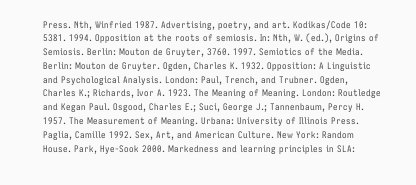Press. Nth, Winfried 1987. Advertising, poetry, and art. Kodikas/Code 10: 5381. 1994. Opposition at the roots of semiosis. In: Nth, W. (ed.), Origins of Semiosis. Berlin: Mouton de Gruyter, 3760. 1997. Semiotics of the Media. Berlin: Mouton de Gruyter. Ogden, Charles K. 1932. Opposition: A Linguistic and Psychological Analysis. London: Paul, Trench, and Trubner. Ogden, Charles K.; Richards, Ivor A. 1923. The Meaning of Meaning. London: Routledge and Kegan Paul. Osgood, Charles E.; Suci, George J.; Tannenbaum, Percy H. 1957. The Measurement of Meaning. Urbana: University of Illinois Press. Paglia, Camille 1992. Sex, Art, and American Culture. New York: Random House. Park, Hye-Sook 2000. Markedness and learning principles in SLA: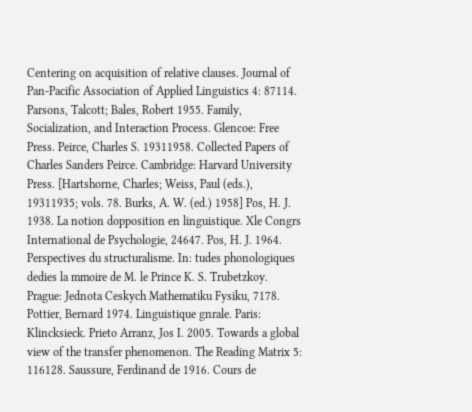Centering on acquisition of relative clauses. Journal of Pan-Pacific Association of Applied Linguistics 4: 87114. Parsons, Talcott; Bales, Robert 1955. Family, Socialization, and Interaction Process. Glencoe: Free Press. Peirce, Charles S. 19311958. Collected Papers of Charles Sanders Peirce. Cambridge: Harvard University Press. [Hartshorne, Charles; Weiss, Paul (eds.), 19311935; vols. 78. Burks, A. W. (ed.) 1958] Pos, H. J. 1938. La notion dopposition en linguistique. Xle Congrs International de Psychologie, 24647. Pos, H. J. 1964. Perspectives du structuralisme. In: tudes phonologiques dedies la mmoire de M. le Prince K. S. Trubetzkoy. Prague: Jednota Ceskych Mathematiku Fysiku, 7178. Pottier, Bernard 1974. Linguistique gnrale. Paris: Klincksieck. Prieto Arranz, Jos I. 2005. Towards a global view of the transfer phenomenon. The Reading Matrix 5: 116128. Saussure, Ferdinand de 1916. Cours de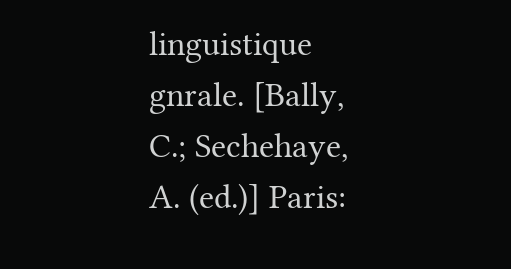linguistique gnrale. [Bally, C.; Sechehaye, A. (ed.)] Paris: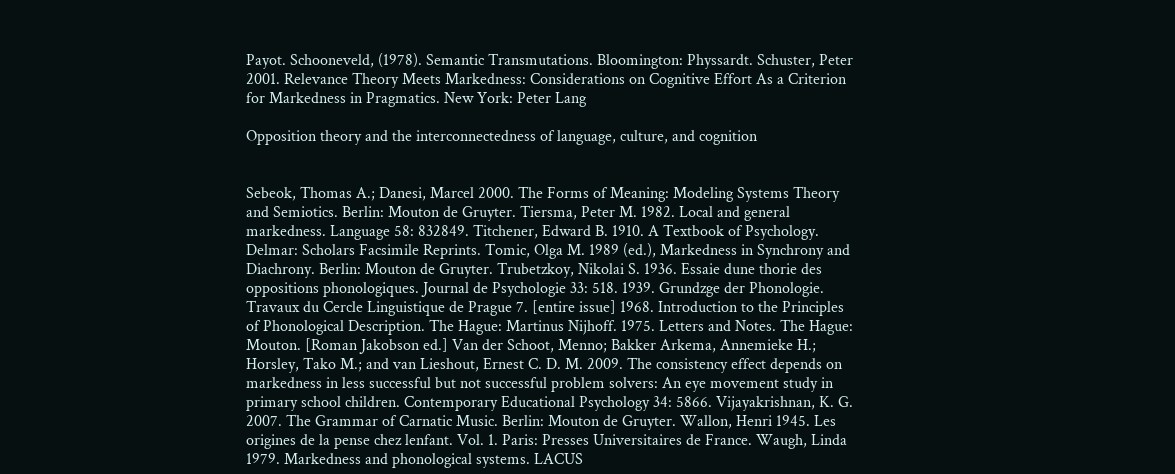Payot. Schooneveld, (1978). Semantic Transmutations. Bloomington: Physsardt. Schuster, Peter 2001. Relevance Theory Meets Markedness: Considerations on Cognitive Effort As a Criterion for Markedness in Pragmatics. New York: Peter Lang

Opposition theory and the interconnectedness of language, culture, and cognition


Sebeok, Thomas A.; Danesi, Marcel 2000. The Forms of Meaning: Modeling Systems Theory and Semiotics. Berlin: Mouton de Gruyter. Tiersma, Peter M. 1982. Local and general markedness. Language 58: 832849. Titchener, Edward B. 1910. A Textbook of Psychology. Delmar: Scholars Facsimile Reprints. Tomic, Olga M. 1989 (ed.), Markedness in Synchrony and Diachrony. Berlin: Mouton de Gruyter. Trubetzkoy, Nikolai S. 1936. Essaie dune thorie des oppositions phonologiques. Journal de Psychologie 33: 518. 1939. Grundzge der Phonologie. Travaux du Cercle Linguistique de Prague 7. [entire issue] 1968. Introduction to the Principles of Phonological Description. The Hague: Martinus Nijhoff. 1975. Letters and Notes. The Hague: Mouton. [Roman Jakobson ed.] Van der Schoot, Menno; Bakker Arkema, Annemieke H.; Horsley, Tako M.; and van Lieshout, Ernest C. D. M. 2009. The consistency effect depends on markedness in less successful but not successful problem solvers: An eye movement study in primary school children. Contemporary Educational Psychology 34: 5866. Vijayakrishnan, K. G. 2007. The Grammar of Carnatic Music. Berlin: Mouton de Gruyter. Wallon, Henri 1945. Les origines de la pense chez lenfant. Vol. 1. Paris: Presses Universitaires de France. Waugh, Linda 1979. Markedness and phonological systems. LACUS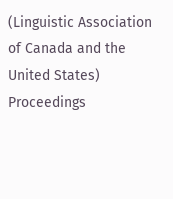(Linguistic Association of Canada and the United States) Proceedings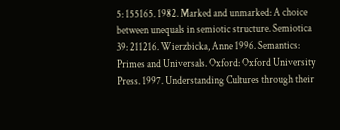5: 155165. 1982. Marked and unmarked: A choice between unequals in semiotic structure. Semiotica 39: 211216. Wierzbicka, Anne 1996. Semantics: Primes and Universals. Oxford: Oxford University Press. 1997. Understanding Cultures through their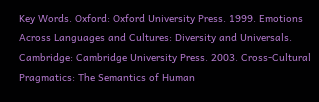Key Words. Oxford: Oxford University Press. 1999. Emotions Across Languages and Cultures: Diversity and Universals. Cambridge: Cambridge University Press. 2003. Cross-Cultural Pragmatics: The Semantics of Human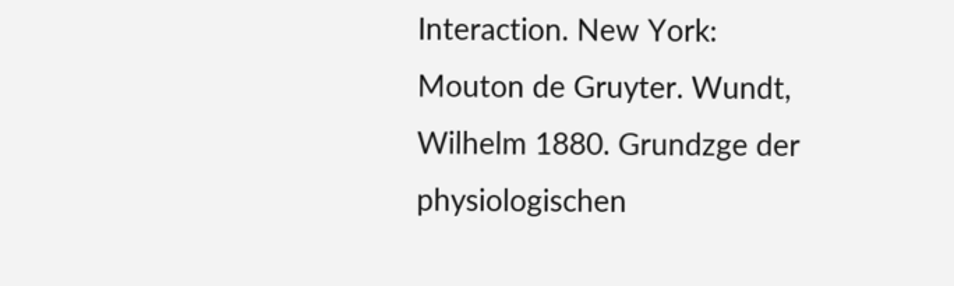Interaction. New York: Mouton de Gruyter. Wundt, Wilhelm 1880. Grundzge der physiologischen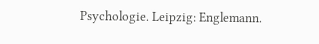Psychologie. Leipzig: Englemann.